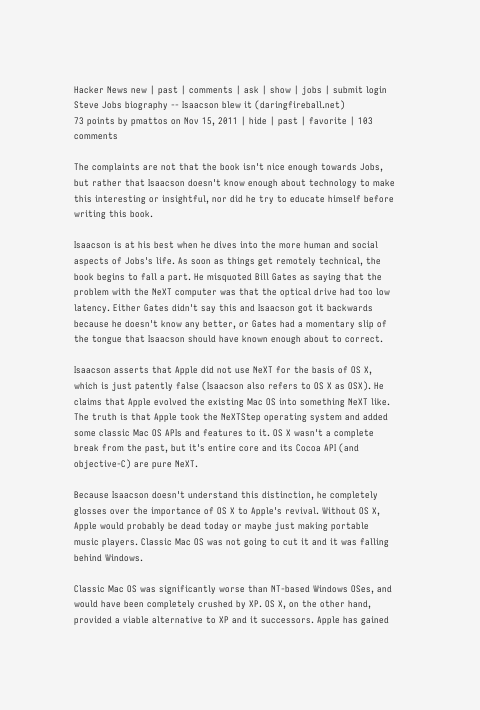Hacker News new | past | comments | ask | show | jobs | submit login
Steve Jobs biography -- Isaacson blew it (daringfireball.net)
73 points by pmattos on Nov 15, 2011 | hide | past | favorite | 103 comments

The complaints are not that the book isn't nice enough towards Jobs, but rather that Isaacson doesn't know enough about technology to make this interesting or insightful, nor did he try to educate himself before writing this book.

Isaacson is at his best when he dives into the more human and social aspects of Jobs's life. As soon as things get remotely technical, the book begins to fall a part. He misquoted Bill Gates as saying that the problem with the NeXT computer was that the optical drive had too low latency. Either Gates didn't say this and Isaacson got it backwards because he doesn't know any better, or Gates had a momentary slip of the tongue that Isaacson should have known enough about to correct.

Isaacson asserts that Apple did not use NeXT for the basis of OS X, which is just patently false (Isaacson also refers to OS X as OSX). He claims that Apple evolved the existing Mac OS into something NeXT like. The truth is that Apple took the NeXTStep operating system and added some classic Mac OS APIs and features to it. OS X wasn't a complete break from the past, but it's entire core and its Cocoa API (and objective-C) are pure NeXT.

Because Isaacson doesn't understand this distinction, he completely glosses over the importance of OS X to Apple's revival. Without OS X, Apple would probably be dead today or maybe just making portable music players. Classic Mac OS was not going to cut it and it was falling behind Windows.

Classic Mac OS was significantly worse than NT-based Windows OSes, and would have been completely crushed by XP. OS X, on the other hand, provided a viable alternative to XP and it successors. Apple has gained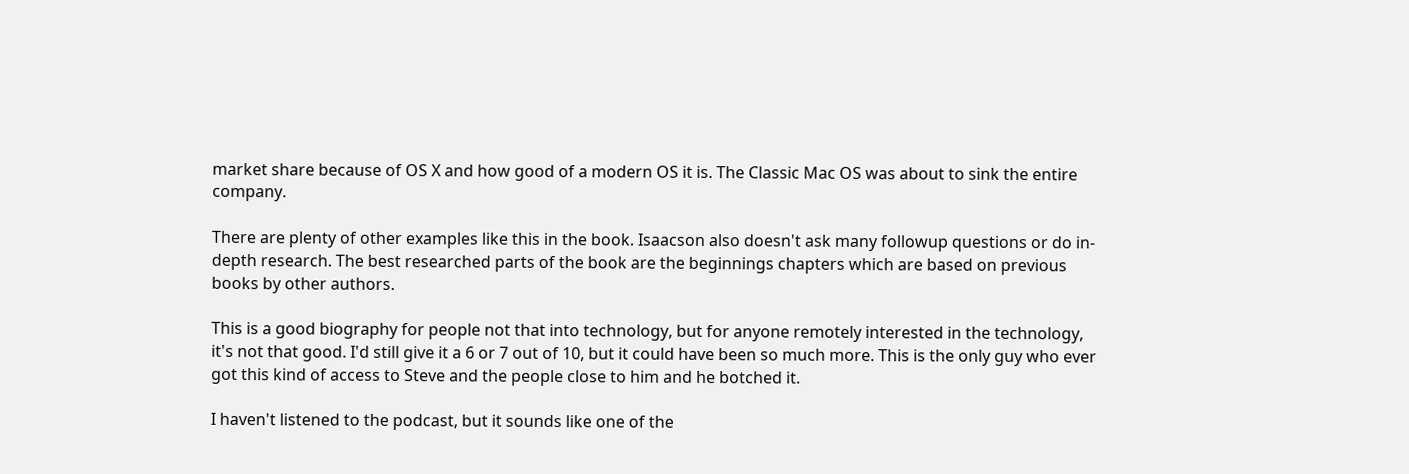market share because of OS X and how good of a modern OS it is. The Classic Mac OS was about to sink the entire company.

There are plenty of other examples like this in the book. Isaacson also doesn't ask many followup questions or do in-depth research. The best researched parts of the book are the beginnings chapters which are based on previous books by other authors.

This is a good biography for people not that into technology, but for anyone remotely interested in the technology, it's not that good. I'd still give it a 6 or 7 out of 10, but it could have been so much more. This is the only guy who ever got this kind of access to Steve and the people close to him and he botched it.

I haven't listened to the podcast, but it sounds like one of the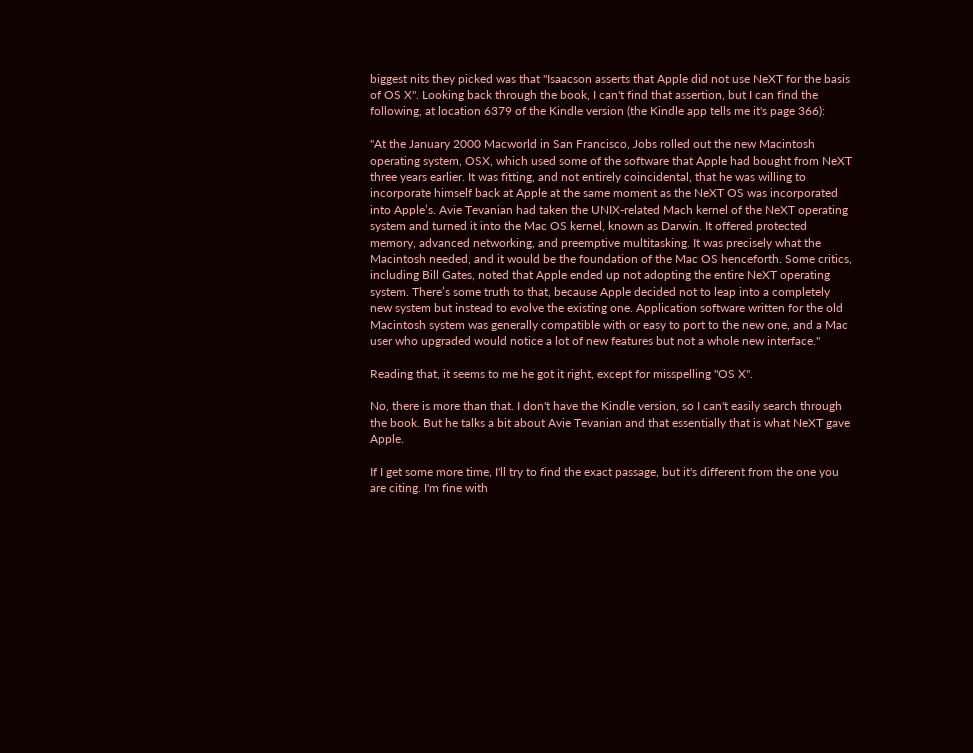biggest nits they picked was that "Isaacson asserts that Apple did not use NeXT for the basis of OS X". Looking back through the book, I can't find that assertion, but I can find the following, at location 6379 of the Kindle version (the Kindle app tells me it's page 366):

"At the January 2000 Macworld in San Francisco, Jobs rolled out the new Macintosh operating system, OSX, which used some of the software that Apple had bought from NeXT three years earlier. It was fitting, and not entirely coincidental, that he was willing to incorporate himself back at Apple at the same moment as the NeXT OS was incorporated into Apple’s. Avie Tevanian had taken the UNIX-related Mach kernel of the NeXT operating system and turned it into the Mac OS kernel, known as Darwin. It offered protected memory, advanced networking, and preemptive multitasking. It was precisely what the Macintosh needed, and it would be the foundation of the Mac OS henceforth. Some critics, including Bill Gates, noted that Apple ended up not adopting the entire NeXT operating system. There’s some truth to that, because Apple decided not to leap into a completely new system but instead to evolve the existing one. Application software written for the old Macintosh system was generally compatible with or easy to port to the new one, and a Mac user who upgraded would notice a lot of new features but not a whole new interface."

Reading that, it seems to me he got it right, except for misspelling "OS X".

No, there is more than that. I don't have the Kindle version, so I can't easily search through the book. But he talks a bit about Avie Tevanian and that essentially that is what NeXT gave Apple.

If I get some more time, I'll try to find the exact passage, but it's different from the one you are citing. I'm fine with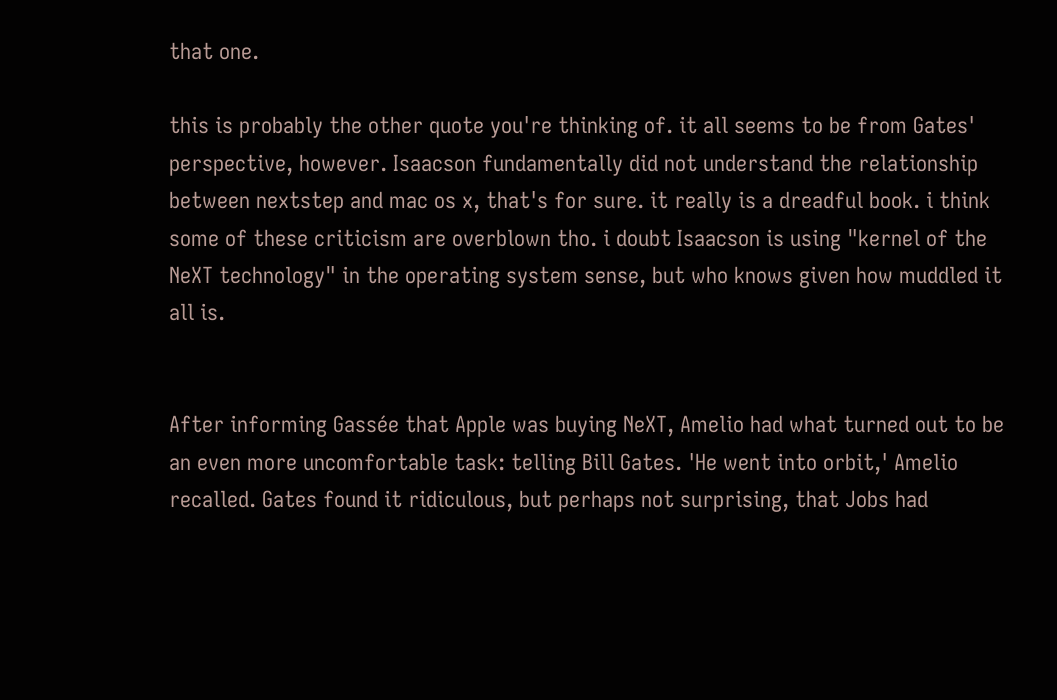that one.

this is probably the other quote you're thinking of. it all seems to be from Gates' perspective, however. Isaacson fundamentally did not understand the relationship between nextstep and mac os x, that's for sure. it really is a dreadful book. i think some of these criticism are overblown tho. i doubt Isaacson is using "kernel of the NeXT technology" in the operating system sense, but who knows given how muddled it all is.


After informing Gassée that Apple was buying NeXT, Amelio had what turned out to be an even more uncomfortable task: telling Bill Gates. 'He went into orbit,' Amelio recalled. Gates found it ridiculous, but perhaps not surprising, that Jobs had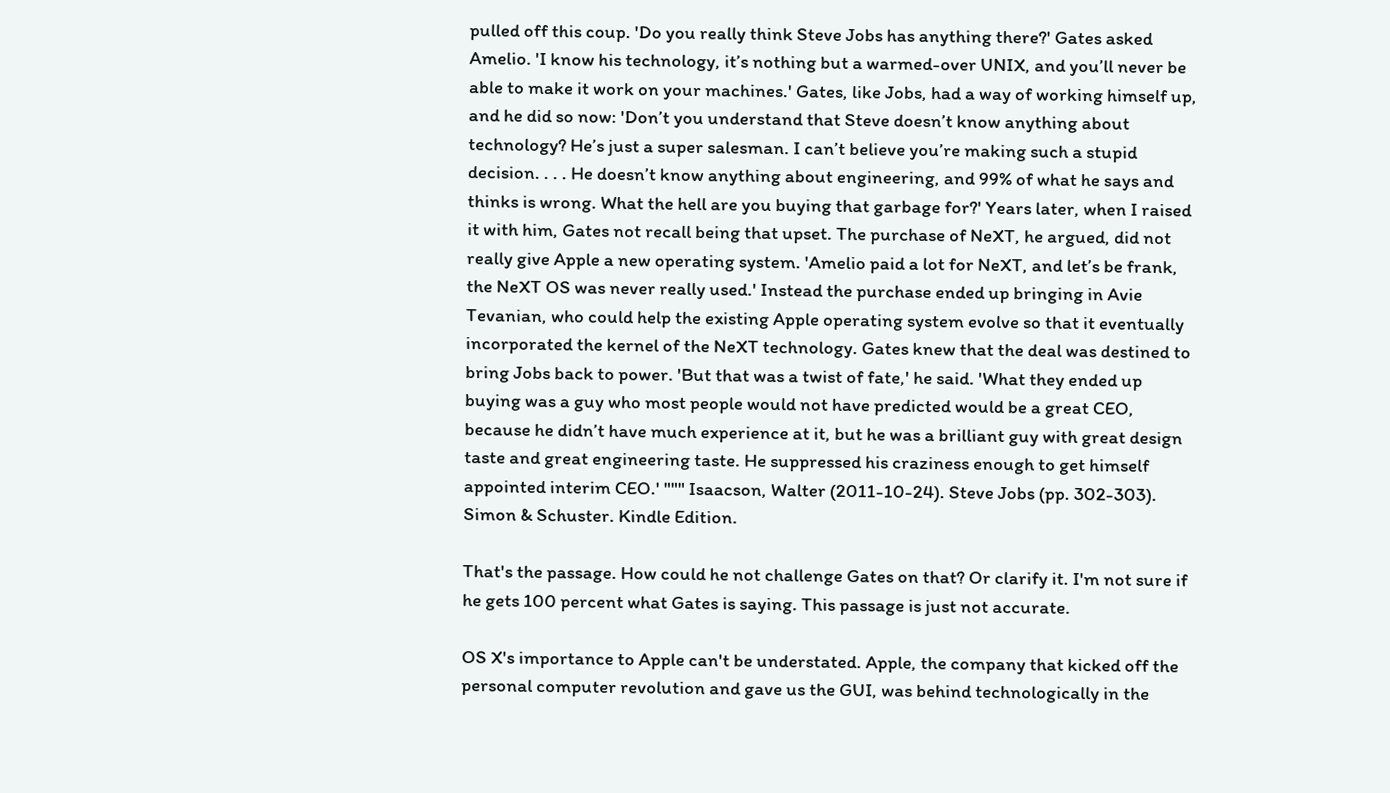pulled off this coup. 'Do you really think Steve Jobs has anything there?' Gates asked Amelio. 'I know his technology, it’s nothing but a warmed-over UNIX, and you’ll never be able to make it work on your machines.' Gates, like Jobs, had a way of working himself up, and he did so now: 'Don’t you understand that Steve doesn’t know anything about technology? He’s just a super salesman. I can’t believe you’re making such a stupid decision. . . . He doesn’t know anything about engineering, and 99% of what he says and thinks is wrong. What the hell are you buying that garbage for?' Years later, when I raised it with him, Gates not recall being that upset. The purchase of NeXT, he argued, did not really give Apple a new operating system. 'Amelio paid a lot for NeXT, and let’s be frank, the NeXT OS was never really used.' Instead the purchase ended up bringing in Avie Tevanian, who could help the existing Apple operating system evolve so that it eventually incorporated the kernel of the NeXT technology. Gates knew that the deal was destined to bring Jobs back to power. 'But that was a twist of fate,' he said. 'What they ended up buying was a guy who most people would not have predicted would be a great CEO, because he didn’t have much experience at it, but he was a brilliant guy with great design taste and great engineering taste. He suppressed his craziness enough to get himself appointed interim CEO.' """ Isaacson, Walter (2011-10-24). Steve Jobs (pp. 302-303). Simon & Schuster. Kindle Edition.

That's the passage. How could he not challenge Gates on that? Or clarify it. I'm not sure if he gets 100 percent what Gates is saying. This passage is just not accurate.

OS X's importance to Apple can't be understated. Apple, the company that kicked off the personal computer revolution and gave us the GUI, was behind technologically in the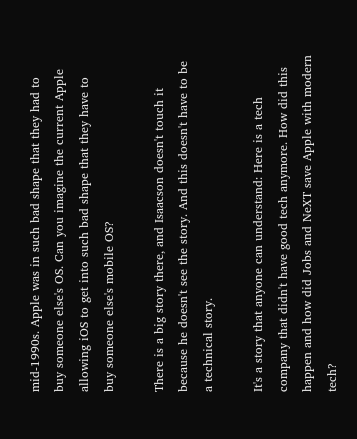mid-1990s. Apple was in such bad shape that they had to buy someone else's OS. Can you imagine the current Apple allowing iOS to get into such bad shape that they have to buy someone else's mobile OS?

There is a big story there, and Isaacson doesn't touch it because he doesn't see the story. And this doesn't have to be a technical story.

It's a story that anyone can understand: Here is a tech company that didn't have good tech anymore. How did this happen and how did Jobs and NeXT save Apple with modern tech?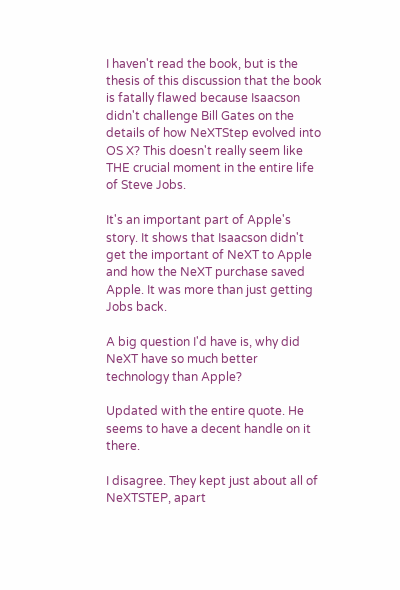I haven't read the book, but is the thesis of this discussion that the book is fatally flawed because Isaacson didn't challenge Bill Gates on the details of how NeXTStep evolved into OS X? This doesn't really seem like THE crucial moment in the entire life of Steve Jobs.

It's an important part of Apple's story. It shows that Isaacson didn't get the important of NeXT to Apple and how the NeXT purchase saved Apple. It was more than just getting Jobs back.

A big question I'd have is, why did NeXT have so much better technology than Apple?

Updated with the entire quote. He seems to have a decent handle on it there.

I disagree. They kept just about all of NeXTSTEP, apart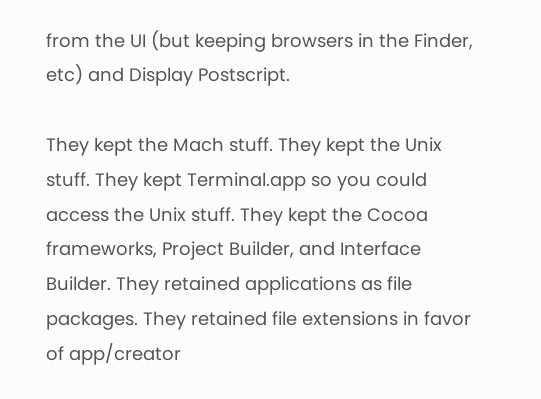from the UI (but keeping browsers in the Finder, etc) and Display Postscript.

They kept the Mach stuff. They kept the Unix stuff. They kept Terminal.app so you could access the Unix stuff. They kept the Cocoa frameworks, Project Builder, and Interface Builder. They retained applications as file packages. They retained file extensions in favor of app/creator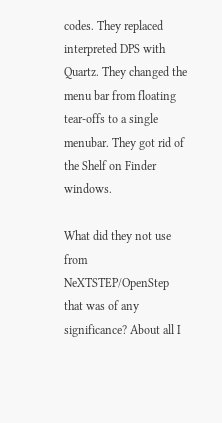codes. They replaced interpreted DPS with Quartz. They changed the menu bar from floating tear-offs to a single menubar. They got rid of the Shelf on Finder windows.

What did they not use from NeXTSTEP/OpenStep that was of any significance? About all I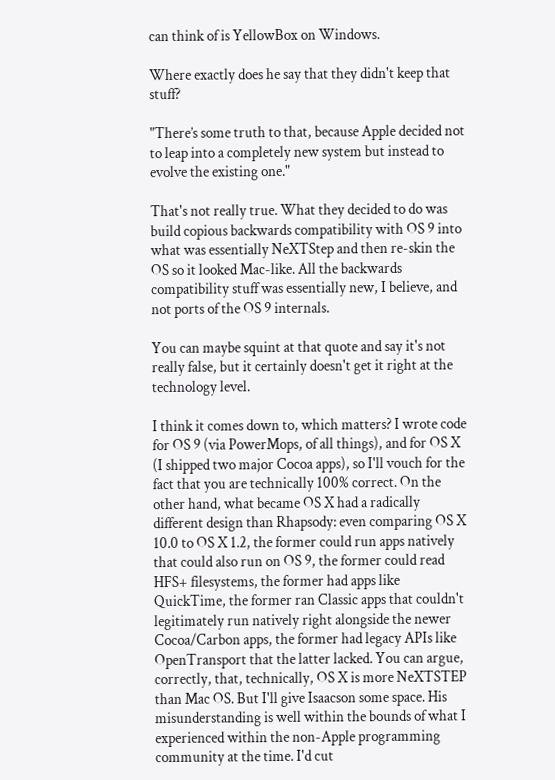can think of is YellowBox on Windows.

Where exactly does he say that they didn't keep that stuff?

"There’s some truth to that, because Apple decided not to leap into a completely new system but instead to evolve the existing one."

That's not really true. What they decided to do was build copious backwards compatibility with OS 9 into what was essentially NeXTStep and then re-skin the OS so it looked Mac-like. All the backwards compatibility stuff was essentially new, I believe, and not ports of the OS 9 internals.

You can maybe squint at that quote and say it's not really false, but it certainly doesn't get it right at the technology level.

I think it comes down to, which matters? I wrote code for OS 9 (via PowerMops, of all things), and for OS X (I shipped two major Cocoa apps), so I'll vouch for the fact that you are technically 100% correct. On the other hand, what became OS X had a radically different design than Rhapsody: even comparing OS X 10.0 to OS X 1.2, the former could run apps natively that could also run on OS 9, the former could read HFS+ filesystems, the former had apps like QuickTime, the former ran Classic apps that couldn't legitimately run natively right alongside the newer Cocoa/Carbon apps, the former had legacy APIs like OpenTransport that the latter lacked. You can argue, correctly, that, technically, OS X is more NeXTSTEP than Mac OS. But I'll give Isaacson some space. His misunderstanding is well within the bounds of what I experienced within the non-Apple programming community at the time. I'd cut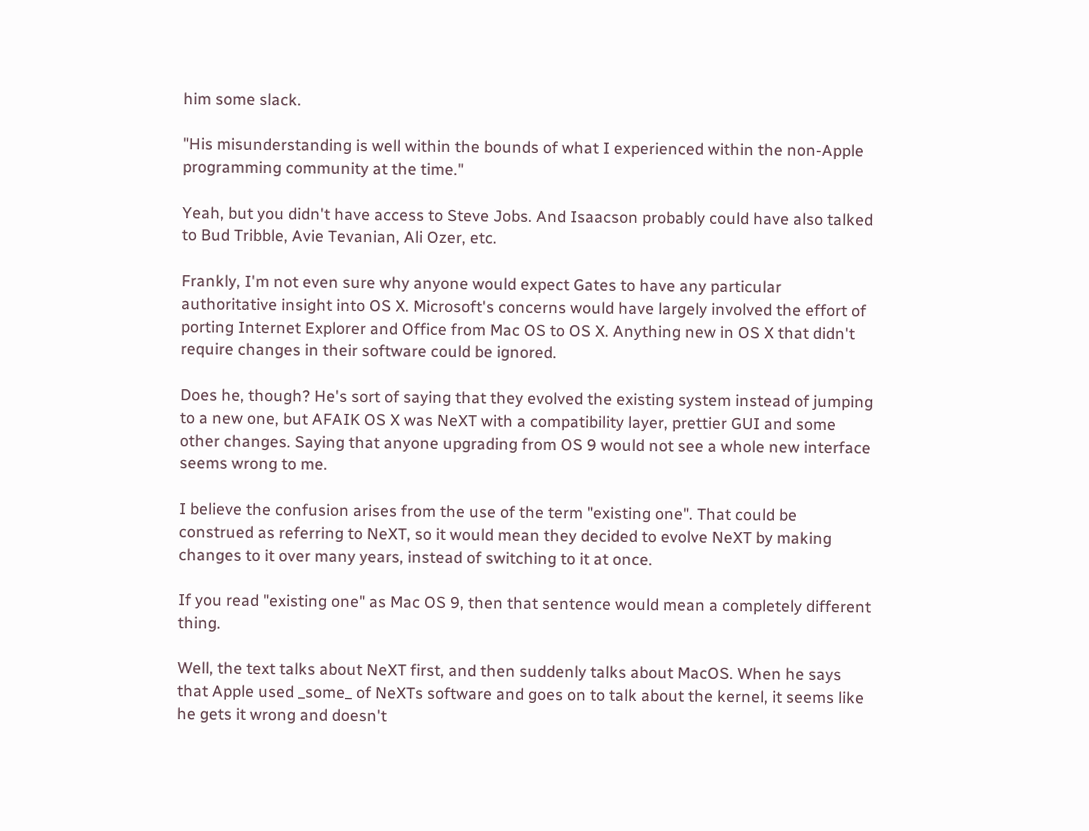him some slack.

"His misunderstanding is well within the bounds of what I experienced within the non-Apple programming community at the time."

Yeah, but you didn't have access to Steve Jobs. And Isaacson probably could have also talked to Bud Tribble, Avie Tevanian, Ali Ozer, etc.

Frankly, I'm not even sure why anyone would expect Gates to have any particular authoritative insight into OS X. Microsoft's concerns would have largely involved the effort of porting Internet Explorer and Office from Mac OS to OS X. Anything new in OS X that didn't require changes in their software could be ignored.

Does he, though? He's sort of saying that they evolved the existing system instead of jumping to a new one, but AFAIK OS X was NeXT with a compatibility layer, prettier GUI and some other changes. Saying that anyone upgrading from OS 9 would not see a whole new interface seems wrong to me.

I believe the confusion arises from the use of the term "existing one". That could be construed as referring to NeXT, so it would mean they decided to evolve NeXT by making changes to it over many years, instead of switching to it at once.

If you read "existing one" as Mac OS 9, then that sentence would mean a completely different thing.

Well, the text talks about NeXT first, and then suddenly talks about MacOS. When he says that Apple used _some_ of NeXTs software and goes on to talk about the kernel, it seems like he gets it wrong and doesn't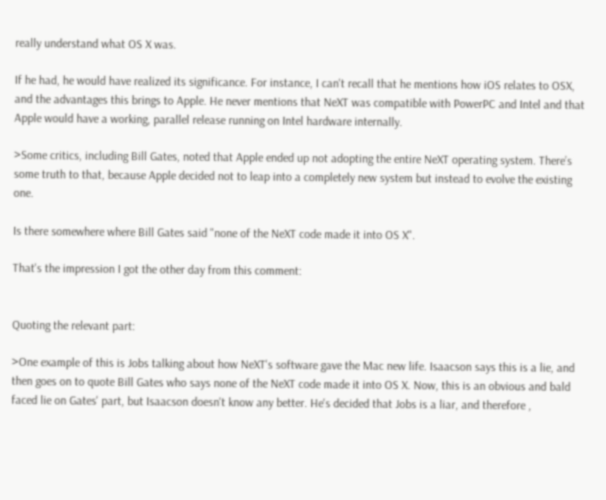really understand what OS X was.

If he had, he would have realized its significance. For instance, I can't recall that he mentions how iOS relates to OSX, and the advantages this brings to Apple. He never mentions that NeXT was compatible with PowerPC and Intel and that Apple would have a working, parallel release running on Intel hardware internally.

>Some critics, including Bill Gates, noted that Apple ended up not adopting the entire NeXT operating system. There’s some truth to that, because Apple decided not to leap into a completely new system but instead to evolve the existing one.

Is there somewhere where Bill Gates said "none of the NeXT code made it into OS X".

That's the impression I got the other day from this comment:


Quoting the relevant part:

>One example of this is Jobs talking about how NeXT's software gave the Mac new life. Isaacson says this is a lie, and then goes on to quote Bill Gates who says none of the NeXT code made it into OS X. Now, this is an obvious and bald faced lie on Gates' part, but Isaacson doesn't know any better. He's decided that Jobs is a liar, and therefore ,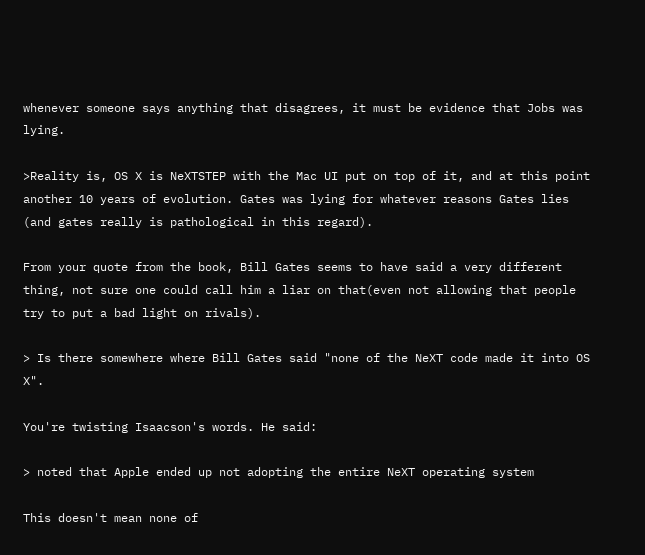whenever someone says anything that disagrees, it must be evidence that Jobs was lying.

>Reality is, OS X is NeXTSTEP with the Mac UI put on top of it, and at this point another 10 years of evolution. Gates was lying for whatever reasons Gates lies (and gates really is pathological in this regard).

From your quote from the book, Bill Gates seems to have said a very different thing, not sure one could call him a liar on that(even not allowing that people try to put a bad light on rivals).

> Is there somewhere where Bill Gates said "none of the NeXT code made it into OS X".

You're twisting Isaacson's words. He said:

> noted that Apple ended up not adopting the entire NeXT operating system

This doesn't mean none of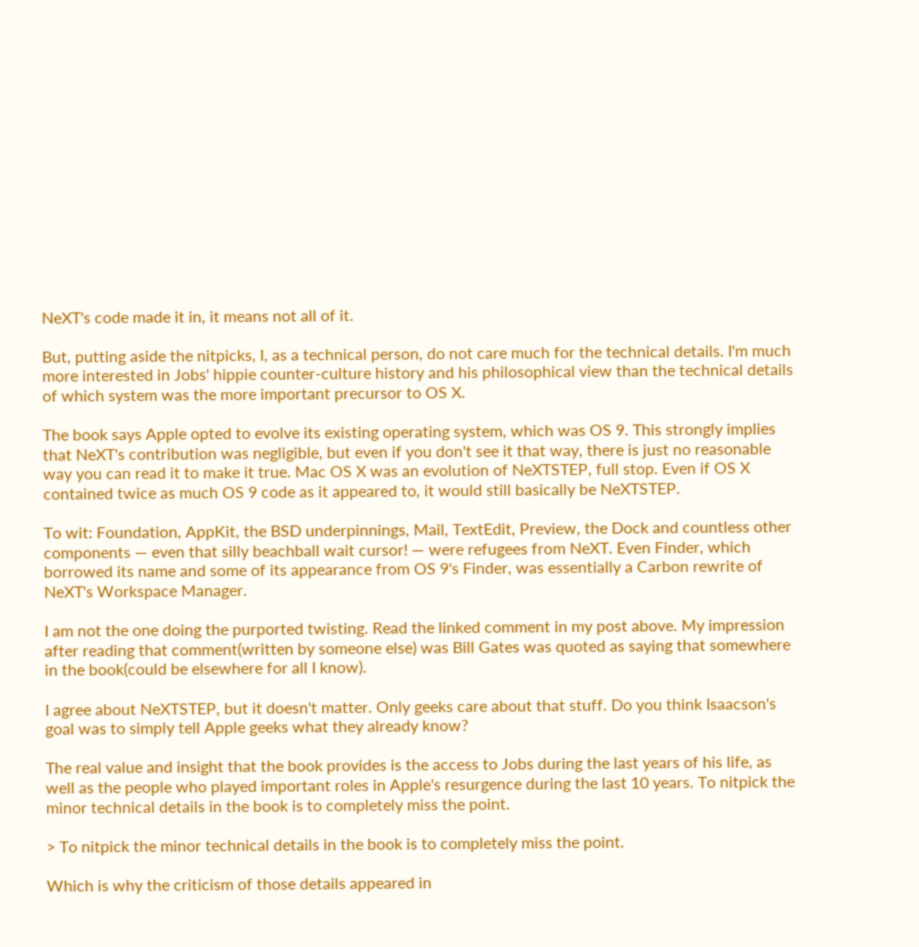NeXT's code made it in, it means not all of it.

But, putting aside the nitpicks, I, as a technical person, do not care much for the technical details. I'm much more interested in Jobs' hippie counter-culture history and his philosophical view than the technical details of which system was the more important precursor to OS X.

The book says Apple opted to evolve its existing operating system, which was OS 9. This strongly implies that NeXT's contribution was negligible, but even if you don't see it that way, there is just no reasonable way you can read it to make it true. Mac OS X was an evolution of NeXTSTEP, full stop. Even if OS X contained twice as much OS 9 code as it appeared to, it would still basically be NeXTSTEP.

To wit: Foundation, AppKit, the BSD underpinnings, Mail, TextEdit, Preview, the Dock and countless other components — even that silly beachball wait cursor! — were refugees from NeXT. Even Finder, which borrowed its name and some of its appearance from OS 9's Finder, was essentially a Carbon rewrite of NeXT's Workspace Manager.

I am not the one doing the purported twisting. Read the linked comment in my post above. My impression after reading that comment(written by someone else) was Bill Gates was quoted as saying that somewhere in the book(could be elsewhere for all I know).

I agree about NeXTSTEP, but it doesn't matter. Only geeks care about that stuff. Do you think Isaacson's goal was to simply tell Apple geeks what they already know?

The real value and insight that the book provides is the access to Jobs during the last years of his life, as well as the people who played important roles in Apple's resurgence during the last 10 years. To nitpick the minor technical details in the book is to completely miss the point.

> To nitpick the minor technical details in the book is to completely miss the point.

Which is why the criticism of those details appeared in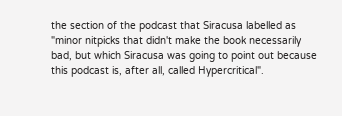the section of the podcast that Siracusa labelled as "minor nitpicks that didn't make the book necessarily bad, but which Siracusa was going to point out because this podcast is, after all, called Hypercritical".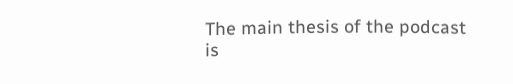The main thesis of the podcast is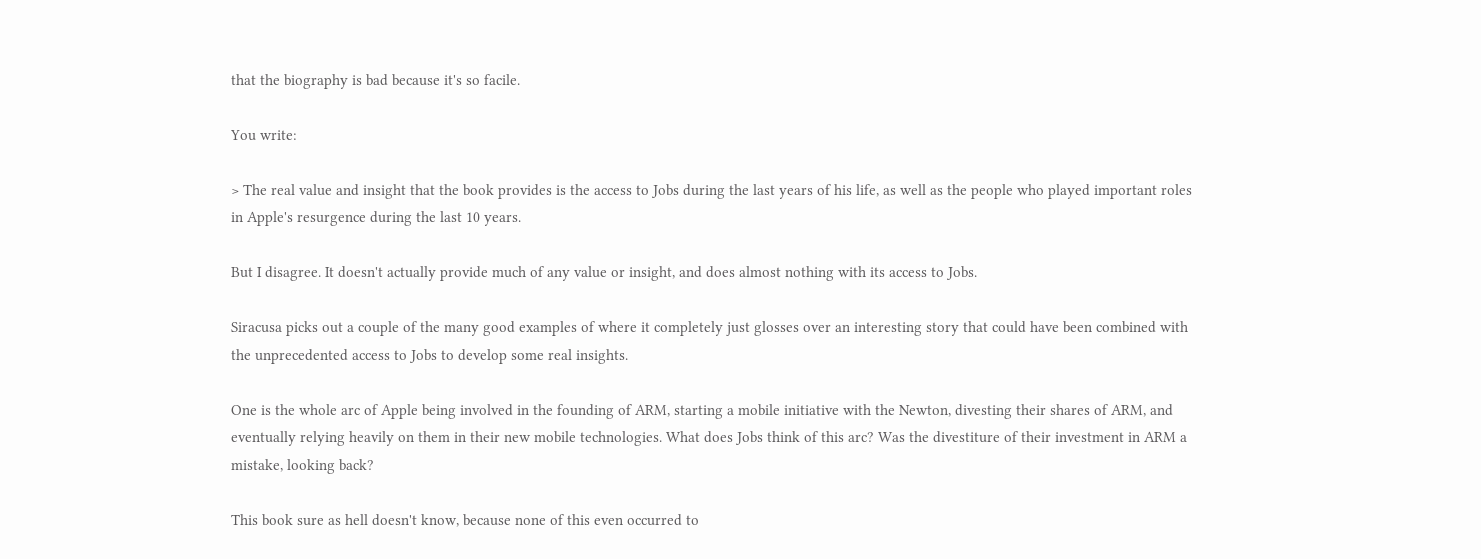that the biography is bad because it's so facile.

You write:

> The real value and insight that the book provides is the access to Jobs during the last years of his life, as well as the people who played important roles in Apple's resurgence during the last 10 years.

But I disagree. It doesn't actually provide much of any value or insight, and does almost nothing with its access to Jobs.

Siracusa picks out a couple of the many good examples of where it completely just glosses over an interesting story that could have been combined with the unprecedented access to Jobs to develop some real insights.

One is the whole arc of Apple being involved in the founding of ARM, starting a mobile initiative with the Newton, divesting their shares of ARM, and eventually relying heavily on them in their new mobile technologies. What does Jobs think of this arc? Was the divestiture of their investment in ARM a mistake, looking back?

This book sure as hell doesn't know, because none of this even occurred to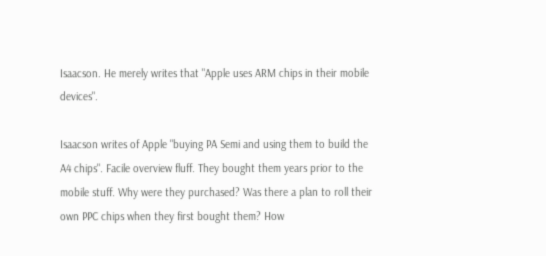Isaacson. He merely writes that "Apple uses ARM chips in their mobile devices".

Isaacson writes of Apple "buying PA Semi and using them to build the A4 chips". Facile overview fluff. They bought them years prior to the mobile stuff. Why were they purchased? Was there a plan to roll their own PPC chips when they first bought them? How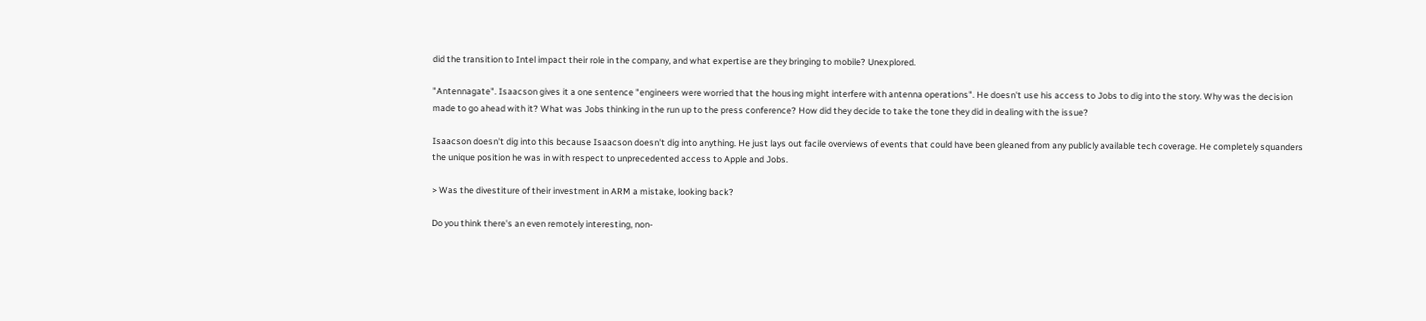did the transition to Intel impact their role in the company, and what expertise are they bringing to mobile? Unexplored.

"Antennagate". Isaacson gives it a one sentence "engineers were worried that the housing might interfere with antenna operations". He doesn't use his access to Jobs to dig into the story. Why was the decision made to go ahead with it? What was Jobs thinking in the run up to the press conference? How did they decide to take the tone they did in dealing with the issue?

Isaacson doesn't dig into this because Isaacson doesn't dig into anything. He just lays out facile overviews of events that could have been gleaned from any publicly available tech coverage. He completely squanders the unique position he was in with respect to unprecedented access to Apple and Jobs.

> Was the divestiture of their investment in ARM a mistake, looking back?

Do you think there's an even remotely interesting, non-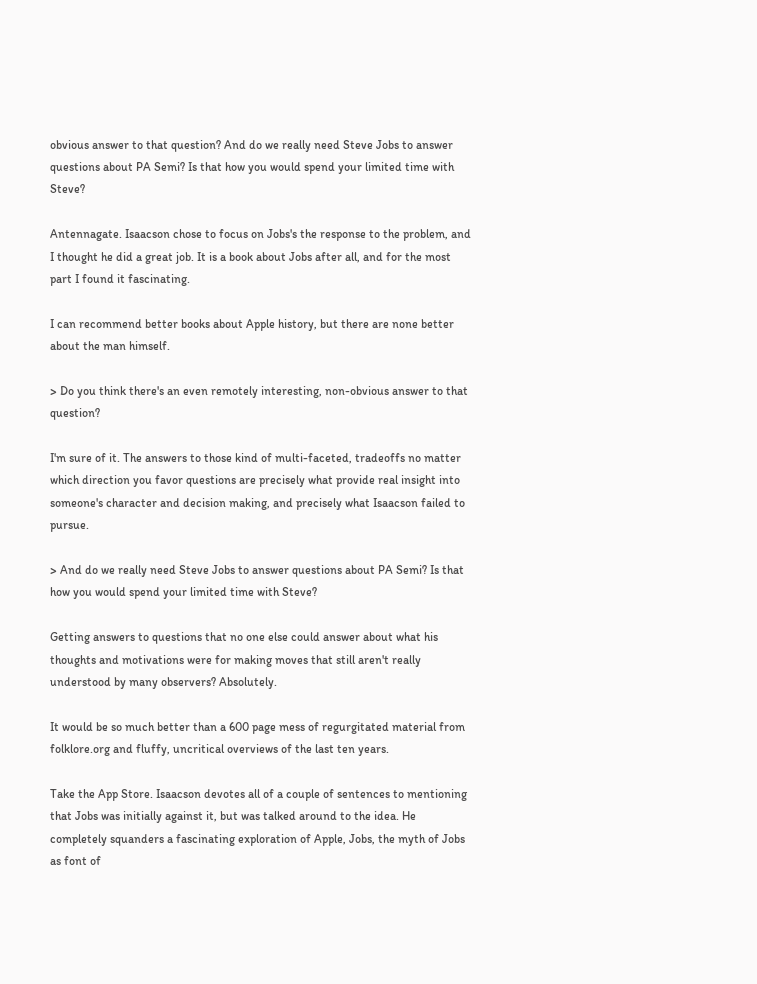obvious answer to that question? And do we really need Steve Jobs to answer questions about PA Semi? Is that how you would spend your limited time with Steve?

Antennagate. Isaacson chose to focus on Jobs's the response to the problem, and I thought he did a great job. It is a book about Jobs after all, and for the most part I found it fascinating.

I can recommend better books about Apple history, but there are none better about the man himself.

> Do you think there's an even remotely interesting, non-obvious answer to that question?

I'm sure of it. The answers to those kind of multi-faceted, tradeoffs no matter which direction you favor questions are precisely what provide real insight into someone's character and decision making, and precisely what Isaacson failed to pursue.

> And do we really need Steve Jobs to answer questions about PA Semi? Is that how you would spend your limited time with Steve?

Getting answers to questions that no one else could answer about what his thoughts and motivations were for making moves that still aren't really understood by many observers? Absolutely.

It would be so much better than a 600 page mess of regurgitated material from folklore.org and fluffy, uncritical overviews of the last ten years.

Take the App Store. Isaacson devotes all of a couple of sentences to mentioning that Jobs was initially against it, but was talked around to the idea. He completely squanders a fascinating exploration of Apple, Jobs, the myth of Jobs as font of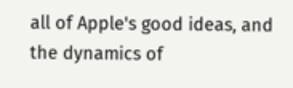all of Apple's good ideas, and the dynamics of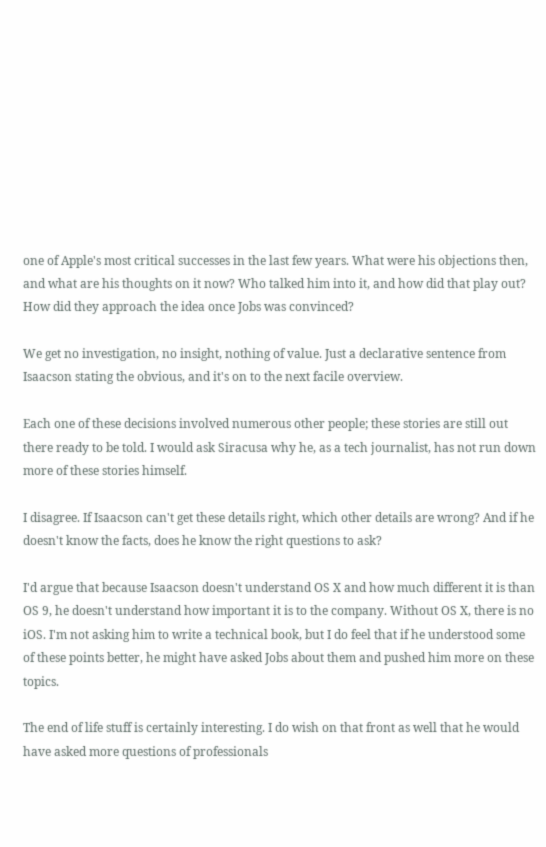one of Apple's most critical successes in the last few years. What were his objections then, and what are his thoughts on it now? Who talked him into it, and how did that play out? How did they approach the idea once Jobs was convinced?

We get no investigation, no insight, nothing of value. Just a declarative sentence from Isaacson stating the obvious, and it's on to the next facile overview.

Each one of these decisions involved numerous other people; these stories are still out there ready to be told. I would ask Siracusa why he, as a tech journalist, has not run down more of these stories himself.

I disagree. If Isaacson can't get these details right, which other details are wrong? And if he doesn't know the facts, does he know the right questions to ask?

I'd argue that because Isaacson doesn't understand OS X and how much different it is than OS 9, he doesn't understand how important it is to the company. Without OS X, there is no iOS. I'm not asking him to write a technical book, but I do feel that if he understood some of these points better, he might have asked Jobs about them and pushed him more on these topics.

The end of life stuff is certainly interesting. I do wish on that front as well that he would have asked more questions of professionals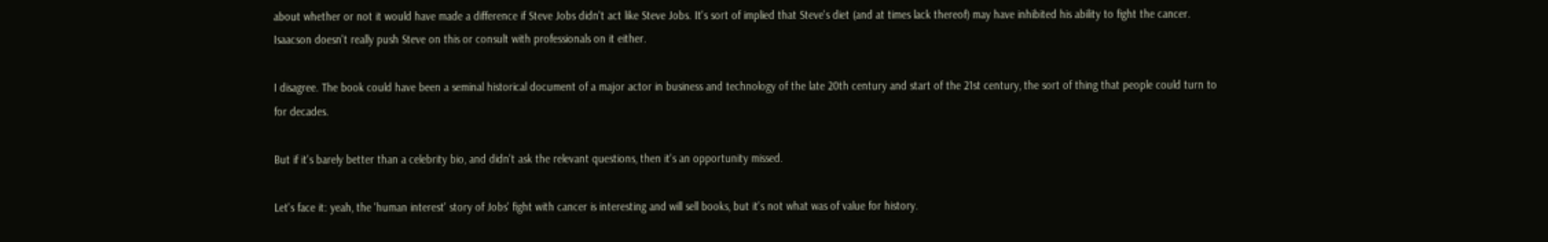about whether or not it would have made a difference if Steve Jobs didn't act like Steve Jobs. It's sort of implied that Steve's diet (and at times lack thereof) may have inhibited his ability to fight the cancer. Isaacson doesn't really push Steve on this or consult with professionals on it either.

I disagree. The book could have been a seminal historical document of a major actor in business and technology of the late 20th century and start of the 21st century, the sort of thing that people could turn to for decades.

But if it's barely better than a celebrity bio, and didn't ask the relevant questions, then it's an opportunity missed.

Let's face it: yeah, the 'human interest' story of Jobs' fight with cancer is interesting and will sell books, but it's not what was of value for history.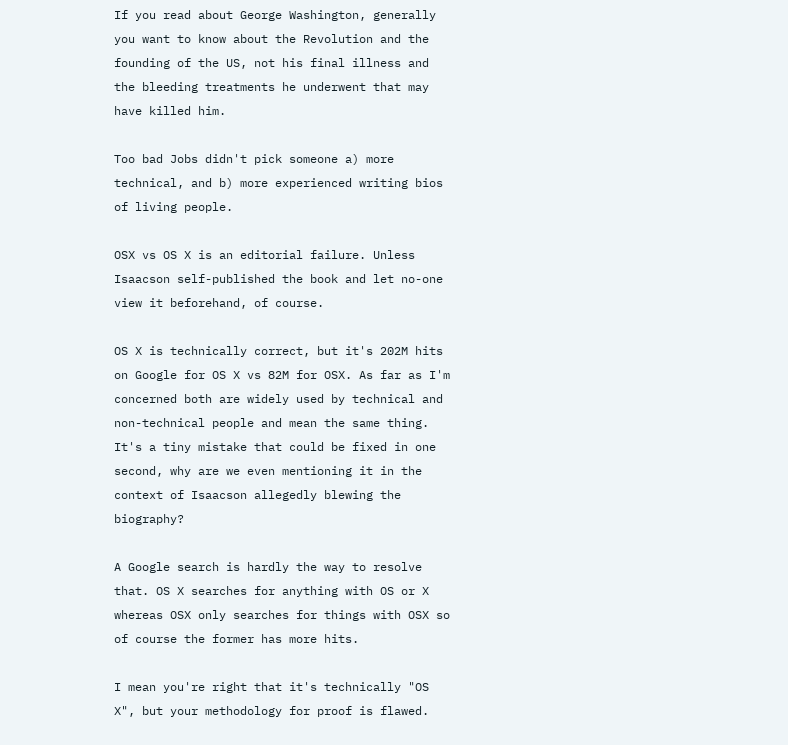If you read about George Washington, generally you want to know about the Revolution and the founding of the US, not his final illness and the bleeding treatments he underwent that may have killed him.

Too bad Jobs didn't pick someone a) more technical, and b) more experienced writing bios of living people.

OSX vs OS X is an editorial failure. Unless Isaacson self-published the book and let no-one view it beforehand, of course.

OS X is technically correct, but it's 202M hits on Google for OS X vs 82M for OSX. As far as I'm concerned both are widely used by technical and non-technical people and mean the same thing. It's a tiny mistake that could be fixed in one second, why are we even mentioning it in the context of Isaacson allegedly blewing the biography?

A Google search is hardly the way to resolve that. OS X searches for anything with OS or X whereas OSX only searches for things with OSX so of course the former has more hits.

I mean you're right that it's technically "OS X", but your methodology for proof is flawed.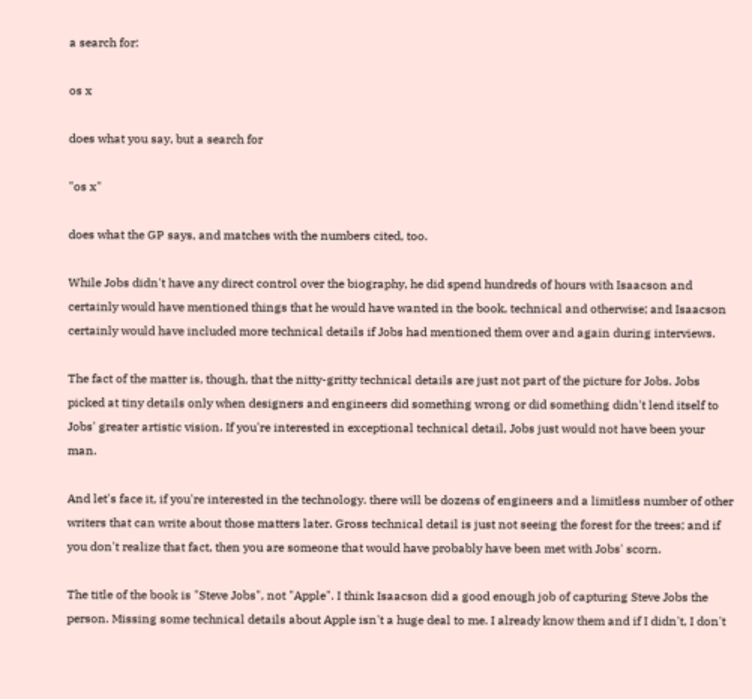a search for:

os x

does what you say, but a search for

"os x"

does what the GP says, and matches with the numbers cited, too.

While Jobs didn't have any direct control over the biography, he did spend hundreds of hours with Isaacson and certainly would have mentioned things that he would have wanted in the book, technical and otherwise; and Isaacson certainly would have included more technical details if Jobs had mentioned them over and again during interviews.

The fact of the matter is, though, that the nitty-gritty technical details are just not part of the picture for Jobs. Jobs picked at tiny details only when designers and engineers did something wrong or did something didn't lend itself to Jobs' greater artistic vision. If you're interested in exceptional technical detail, Jobs just would not have been your man.

And let's face it, if you're interested in the technology. there will be dozens of engineers and a limitless number of other writers that can write about those matters later. Gross technical detail is just not seeing the forest for the trees; and if you don't realize that fact, then you are someone that would have probably have been met with Jobs' scorn.

The title of the book is "Steve Jobs", not "Apple". I think Isaacson did a good enough job of capturing Steve Jobs the person. Missing some technical details about Apple isn't a huge deal to me. I already know them and if I didn't, I don't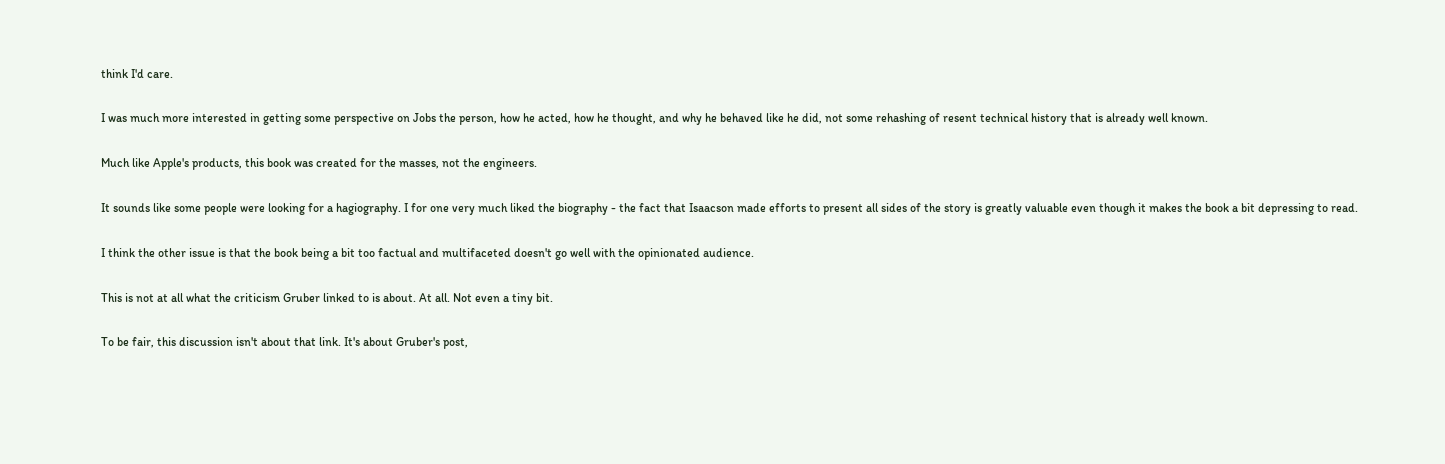think I'd care.

I was much more interested in getting some perspective on Jobs the person, how he acted, how he thought, and why he behaved like he did, not some rehashing of resent technical history that is already well known.

Much like Apple's products, this book was created for the masses, not the engineers.

It sounds like some people were looking for a hagiography. I for one very much liked the biography - the fact that Isaacson made efforts to present all sides of the story is greatly valuable even though it makes the book a bit depressing to read.

I think the other issue is that the book being a bit too factual and multifaceted doesn't go well with the opinionated audience.

This is not at all what the criticism Gruber linked to is about. At all. Not even a tiny bit.

To be fair, this discussion isn't about that link. It's about Gruber's post,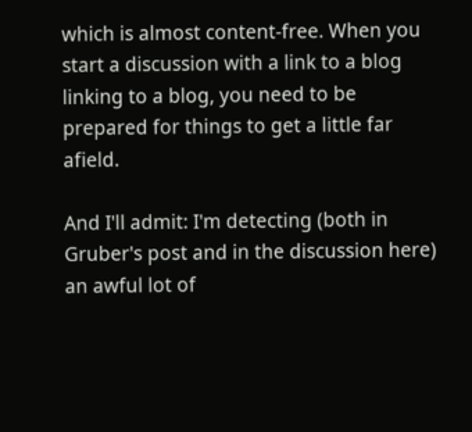which is almost content-free. When you start a discussion with a link to a blog linking to a blog, you need to be prepared for things to get a little far afield.

And I'll admit: I'm detecting (both in Gruber's post and in the discussion here) an awful lot of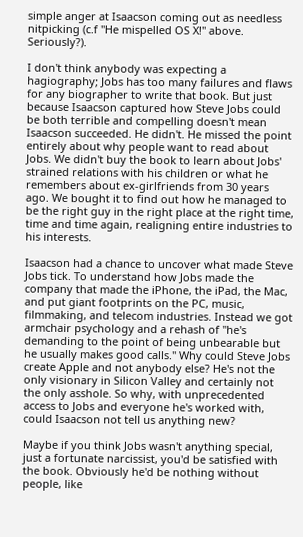simple anger at Isaacson coming out as needless nitpicking (c.f "He mispelled OS X!" above. Seriously?).

I don't think anybody was expecting a hagiography; Jobs has too many failures and flaws for any biographer to write that book. But just because Isaacson captured how Steve Jobs could be both terrible and compelling doesn't mean Isaacson succeeded. He didn't. He missed the point entirely about why people want to read about Jobs. We didn't buy the book to learn about Jobs' strained relations with his children or what he remembers about ex-girlfriends from 30 years ago. We bought it to find out how he managed to be the right guy in the right place at the right time, time and time again, realigning entire industries to his interests.

Isaacson had a chance to uncover what made Steve Jobs tick. To understand how Jobs made the company that made the iPhone, the iPad, the Mac, and put giant footprints on the PC, music, filmmaking, and telecom industries. Instead we got armchair psychology and a rehash of "he's demanding to the point of being unbearable but he usually makes good calls." Why could Steve Jobs create Apple and not anybody else? He's not the only visionary in Silicon Valley and certainly not the only asshole. So why, with unprecedented access to Jobs and everyone he's worked with, could Isaacson not tell us anything new?

Maybe if you think Jobs wasn't anything special, just a fortunate narcissist, you'd be satisfied with the book. Obviously he'd be nothing without people, like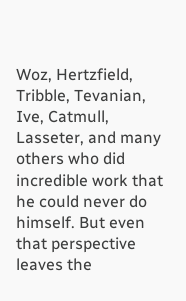Woz, Hertzfield, Tribble, Tevanian, Ive, Catmull, Lasseter, and many others who did incredible work that he could never do himself. But even that perspective leaves the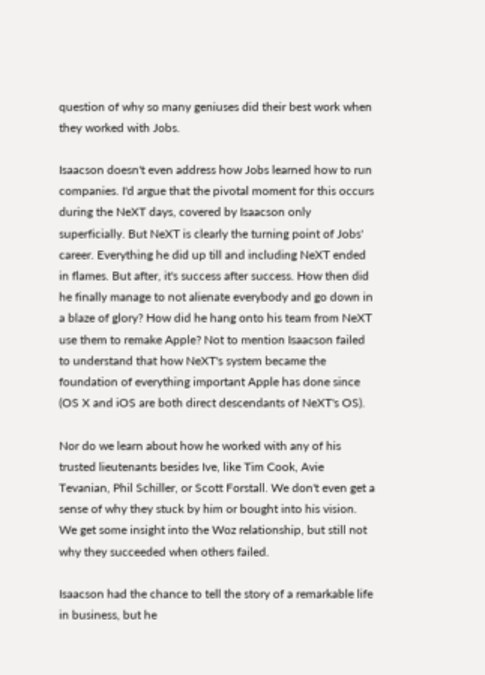question of why so many geniuses did their best work when they worked with Jobs.

Isaacson doesn't even address how Jobs learned how to run companies. I'd argue that the pivotal moment for this occurs during the NeXT days, covered by Isaacson only superficially. But NeXT is clearly the turning point of Jobs' career. Everything he did up till and including NeXT ended in flames. But after, it's success after success. How then did he finally manage to not alienate everybody and go down in a blaze of glory? How did he hang onto his team from NeXT use them to remake Apple? Not to mention Isaacson failed to understand that how NeXT's system became the foundation of everything important Apple has done since (OS X and iOS are both direct descendants of NeXT's OS).

Nor do we learn about how he worked with any of his trusted lieutenants besides Ive, like Tim Cook, Avie Tevanian, Phil Schiller, or Scott Forstall. We don't even get a sense of why they stuck by him or bought into his vision. We get some insight into the Woz relationship, but still not why they succeeded when others failed.

Isaacson had the chance to tell the story of a remarkable life in business, but he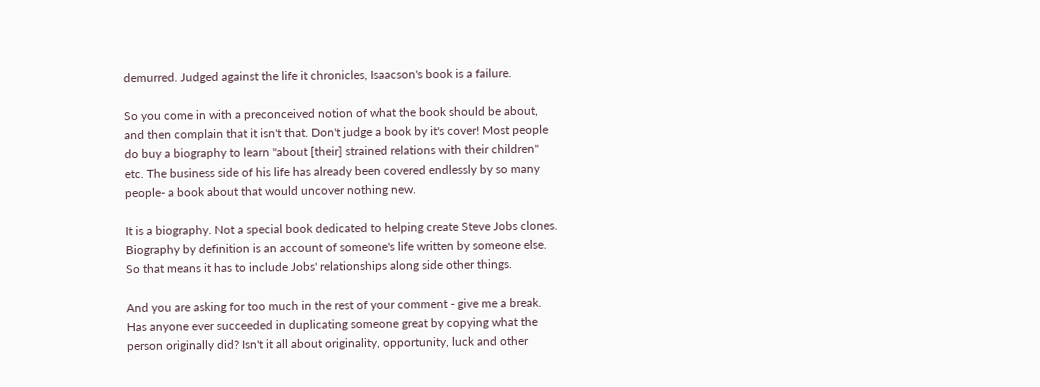demurred. Judged against the life it chronicles, Isaacson's book is a failure.

So you come in with a preconceived notion of what the book should be about, and then complain that it isn't that. Don't judge a book by it's cover! Most people do buy a biography to learn "about [their] strained relations with their children" etc. The business side of his life has already been covered endlessly by so many people- a book about that would uncover nothing new.

It is a biography. Not a special book dedicated to helping create Steve Jobs clones. Biography by definition is an account of someone's life written by someone else. So that means it has to include Jobs' relationships along side other things.

And you are asking for too much in the rest of your comment - give me a break. Has anyone ever succeeded in duplicating someone great by copying what the person originally did? Isn't it all about originality, opportunity, luck and other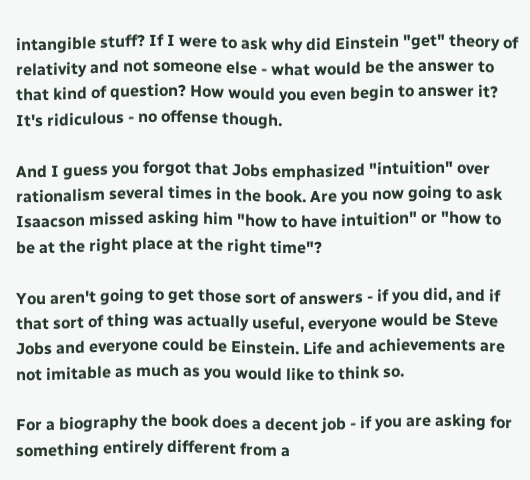intangible stuff? If I were to ask why did Einstein "get" theory of relativity and not someone else - what would be the answer to that kind of question? How would you even begin to answer it? It's ridiculous - no offense though.

And I guess you forgot that Jobs emphasized "intuition" over rationalism several times in the book. Are you now going to ask Isaacson missed asking him "how to have intuition" or "how to be at the right place at the right time"?

You aren't going to get those sort of answers - if you did, and if that sort of thing was actually useful, everyone would be Steve Jobs and everyone could be Einstein. Life and achievements are not imitable as much as you would like to think so.

For a biography the book does a decent job - if you are asking for something entirely different from a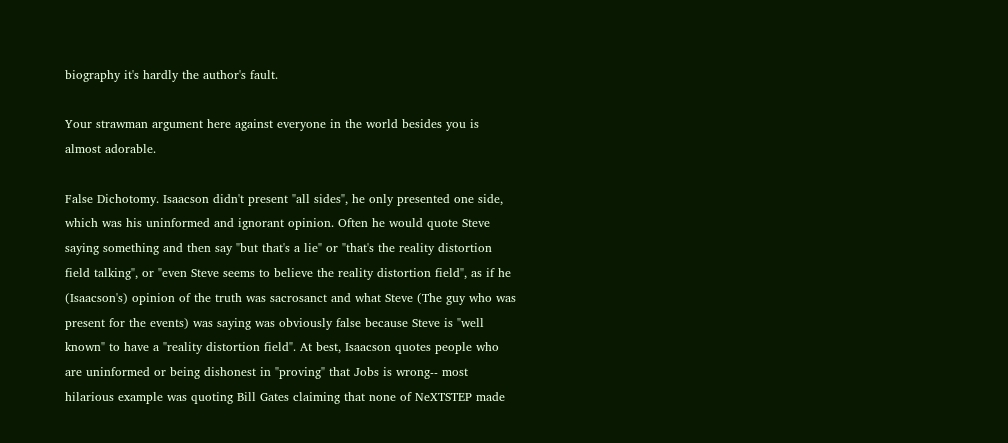biography it's hardly the author's fault.

Your strawman argument here against everyone in the world besides you is almost adorable.

False Dichotomy. Isaacson didn't present "all sides", he only presented one side, which was his uninformed and ignorant opinion. Often he would quote Steve saying something and then say "but that's a lie" or "that's the reality distortion field talking", or "even Steve seems to believe the reality distortion field", as if he (Isaacson's) opinion of the truth was sacrosanct and what Steve (The guy who was present for the events) was saying was obviously false because Steve is "well known" to have a "reality distortion field". At best, Isaacson quotes people who are uninformed or being dishonest in "proving" that Jobs is wrong-- most hilarious example was quoting Bill Gates claiming that none of NeXTSTEP made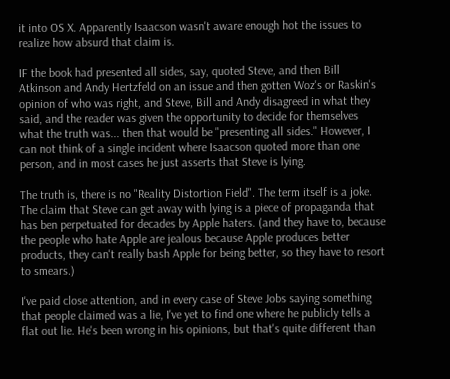it into OS X. Apparently Isaacson wasn't aware enough hot the issues to realize how absurd that claim is.

IF the book had presented all sides, say, quoted Steve, and then Bill Atkinson and Andy Hertzfeld on an issue and then gotten Woz's or Raskin's opinion of who was right, and Steve, Bill and Andy disagreed in what they said, and the reader was given the opportunity to decide for themselves what the truth was... then that would be "presenting all sides." However, I can not think of a single incident where Isaacson quoted more than one person, and in most cases he just asserts that Steve is lying.

The truth is, there is no "Reality Distortion Field". The term itself is a joke. The claim that Steve can get away with lying is a piece of propaganda that has ben perpetuated for decades by Apple haters. (and they have to, because the people who hate Apple are jealous because Apple produces better products, they can't really bash Apple for being better, so they have to resort to smears.)

I've paid close attention, and in every case of Steve Jobs saying something that people claimed was a lie, I've yet to find one where he publicly tells a flat out lie. He's been wrong in his opinions, but that's quite different than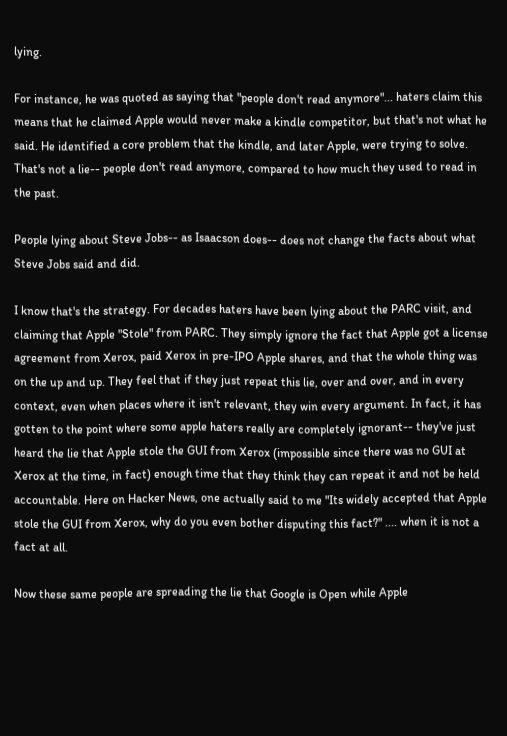lying.

For instance, he was quoted as saying that "people don't read anymore"... haters claim this means that he claimed Apple would never make a kindle competitor, but that's not what he said. He identified a core problem that the kindle, and later Apple, were trying to solve. That's not a lie-- people don't read anymore, compared to how much they used to read in the past.

People lying about Steve Jobs-- as Isaacson does-- does not change the facts about what Steve Jobs said and did.

I know that's the strategy. For decades haters have been lying about the PARC visit, and claiming that Apple "Stole" from PARC. They simply ignore the fact that Apple got a license agreement from Xerox, paid Xerox in pre-IPO Apple shares, and that the whole thing was on the up and up. They feel that if they just repeat this lie, over and over, and in every context, even when places where it isn't relevant, they win every argument. In fact, it has gotten to the point where some apple haters really are completely ignorant-- they've just heard the lie that Apple stole the GUI from Xerox (impossible since there was no GUI at Xerox at the time, in fact) enough time that they think they can repeat it and not be held accountable. Here on Hacker News, one actually said to me "Its widely accepted that Apple stole the GUI from Xerox, why do you even bother disputing this fact?" .... when it is not a fact at all.

Now these same people are spreading the lie that Google is Open while Apple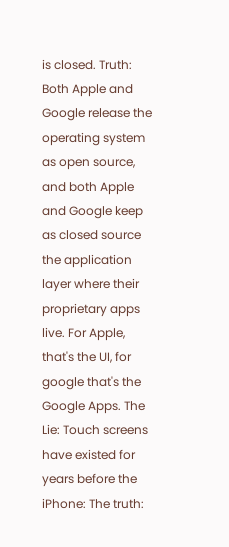is closed. Truth: Both Apple and Google release the operating system as open source, and both Apple and Google keep as closed source the application layer where their proprietary apps live. For Apple, that's the UI, for google that's the Google Apps. The Lie: Touch screens have existed for years before the iPhone: The truth: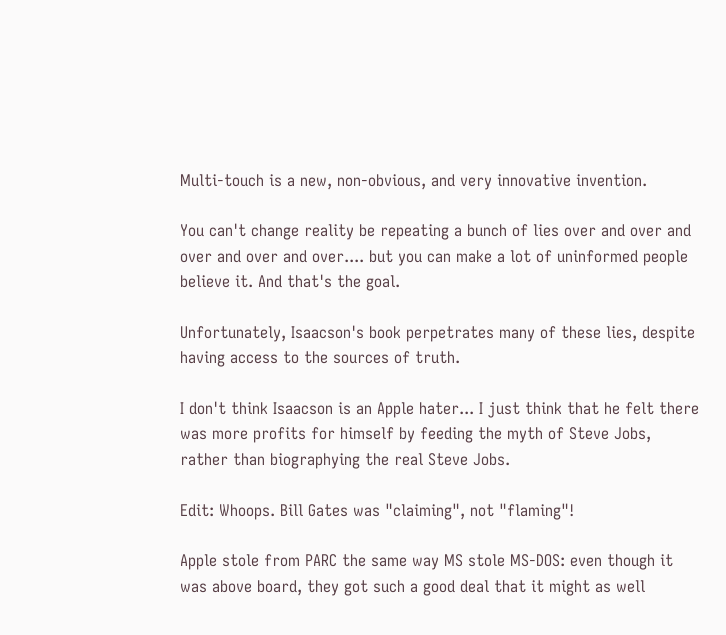Multi-touch is a new, non-obvious, and very innovative invention.

You can't change reality be repeating a bunch of lies over and over and over and over and over.... but you can make a lot of uninformed people believe it. And that's the goal.

Unfortunately, Isaacson's book perpetrates many of these lies, despite having access to the sources of truth.

I don't think Isaacson is an Apple hater... I just think that he felt there was more profits for himself by feeding the myth of Steve Jobs, rather than biographying the real Steve Jobs.

Edit: Whoops. Bill Gates was "claiming", not "flaming"!

Apple stole from PARC the same way MS stole MS-DOS: even though it was above board, they got such a good deal that it might as well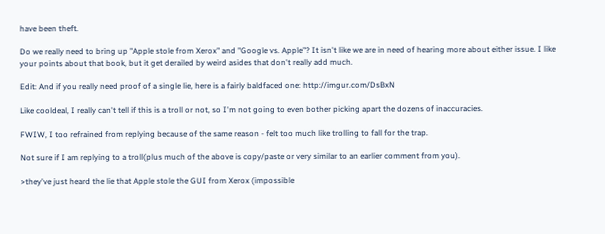have been theft.

Do we really need to bring up "Apple stole from Xerox" and "Google vs. Apple"? It isn't like we are in need of hearing more about either issue. I like your points about that book, but it get derailed by weird asides that don't really add much.

Edit: And if you really need proof of a single lie, here is a fairly baldfaced one: http://imgur.com/DsBxN

Like cooldeal, I really can't tell if this is a troll or not, so I'm not going to even bother picking apart the dozens of inaccuracies.

FWIW, I too refrained from replying because of the same reason - felt too much like trolling to fall for the trap.

Not sure if I am replying to a troll(plus much of the above is copy/paste or very similar to an earlier comment from you).

>they've just heard the lie that Apple stole the GUI from Xerox (impossible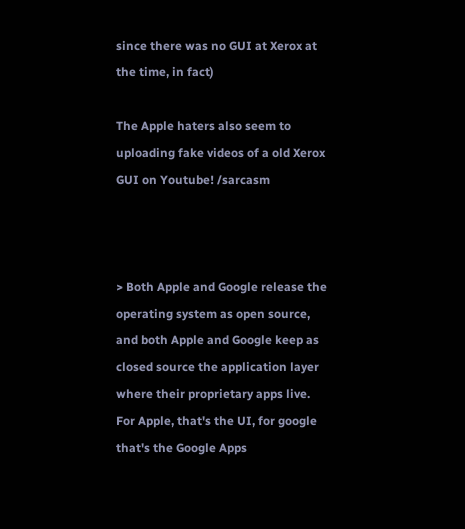since there was no GUI at Xerox at the time, in fact)

The Apple haters also seem to uploading fake videos of a old Xerox GUI on Youtube! /sarcasm



> Both Apple and Google release the operating system as open source, and both Apple and Google keep as closed source the application layer where their proprietary apps live. For Apple, that's the UI, for google that's the Google Apps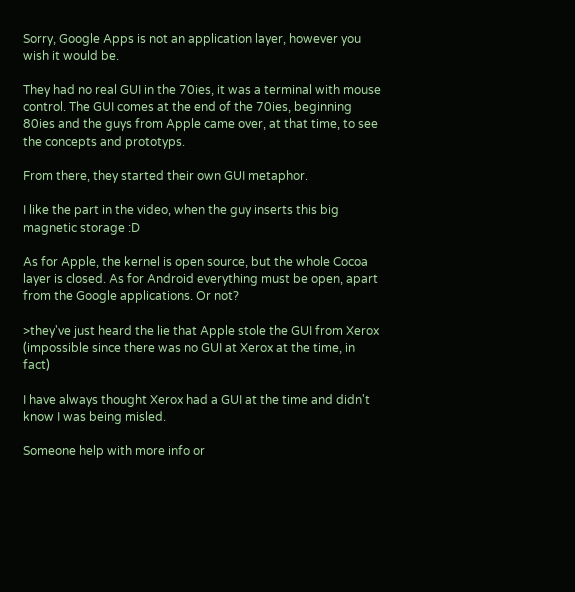Sorry, Google Apps is not an application layer, however you wish it would be.

They had no real GUI in the 70ies, it was a terminal with mouse control. The GUI comes at the end of the 70ies, beginning 80ies and the guys from Apple came over, at that time, to see the concepts and prototyps.

From there, they started their own GUI metaphor.

I like the part in the video, when the guy inserts this big magnetic storage :D

As for Apple, the kernel is open source, but the whole Cocoa layer is closed. As for Android everything must be open, apart from the Google applications. Or not?

>they've just heard the lie that Apple stole the GUI from Xerox (impossible since there was no GUI at Xerox at the time, in fact)

I have always thought Xerox had a GUI at the time and didn't know I was being misled.

Someone help with more info or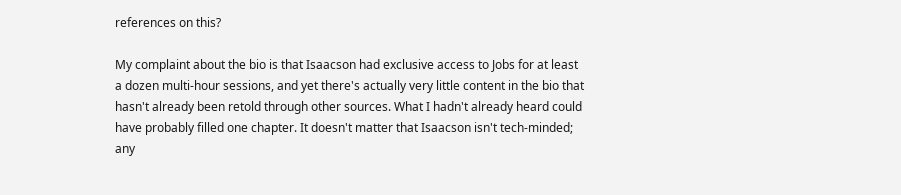references on this?

My complaint about the bio is that Isaacson had exclusive access to Jobs for at least a dozen multi-hour sessions, and yet there's actually very little content in the bio that hasn't already been retold through other sources. What I hadn't already heard could have probably filled one chapter. It doesn't matter that Isaacson isn't tech-minded; any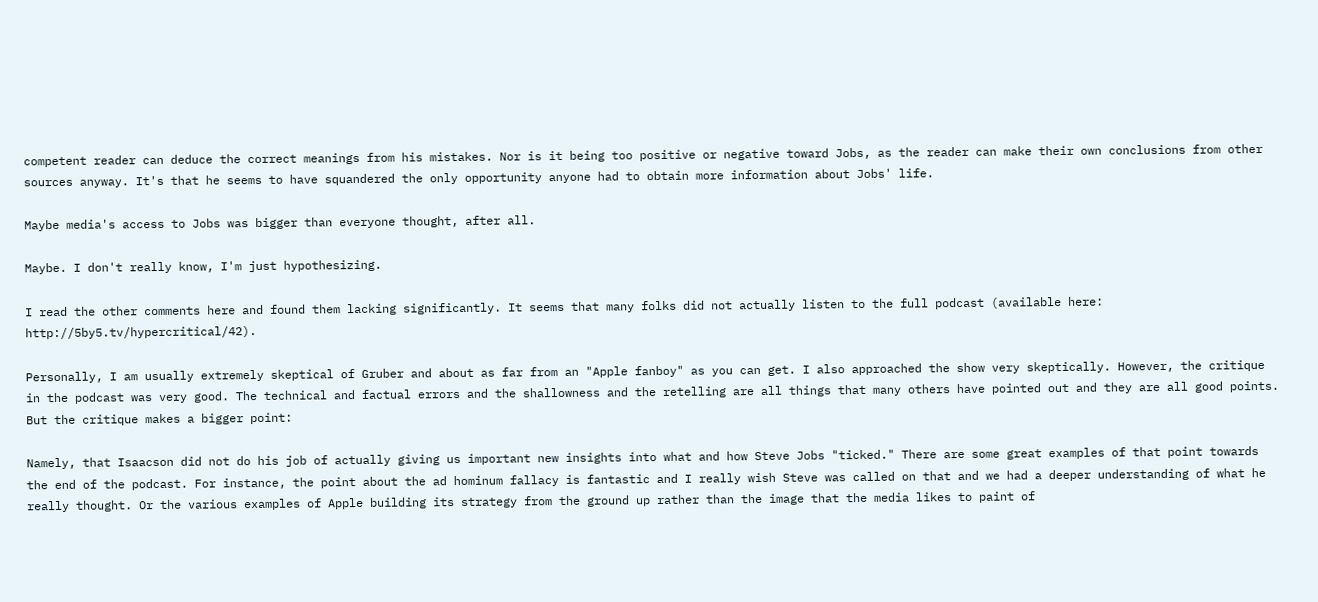competent reader can deduce the correct meanings from his mistakes. Nor is it being too positive or negative toward Jobs, as the reader can make their own conclusions from other sources anyway. It's that he seems to have squandered the only opportunity anyone had to obtain more information about Jobs' life.

Maybe media's access to Jobs was bigger than everyone thought, after all.

Maybe. I don't really know, I'm just hypothesizing.

I read the other comments here and found them lacking significantly. It seems that many folks did not actually listen to the full podcast (available here: http://5by5.tv/hypercritical/42).

Personally, I am usually extremely skeptical of Gruber and about as far from an "Apple fanboy" as you can get. I also approached the show very skeptically. However, the critique in the podcast was very good. The technical and factual errors and the shallowness and the retelling are all things that many others have pointed out and they are all good points. But the critique makes a bigger point:

Namely, that Isaacson did not do his job of actually giving us important new insights into what and how Steve Jobs "ticked." There are some great examples of that point towards the end of the podcast. For instance, the point about the ad hominum fallacy is fantastic and I really wish Steve was called on that and we had a deeper understanding of what he really thought. Or the various examples of Apple building its strategy from the ground up rather than the image that the media likes to paint of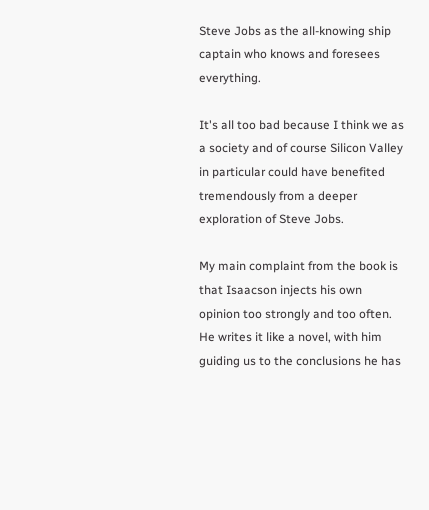Steve Jobs as the all-knowing ship captain who knows and foresees everything.

It's all too bad because I think we as a society and of course Silicon Valley in particular could have benefited tremendously from a deeper exploration of Steve Jobs.

My main complaint from the book is that Isaacson injects his own opinion too strongly and too often. He writes it like a novel, with him guiding us to the conclusions he has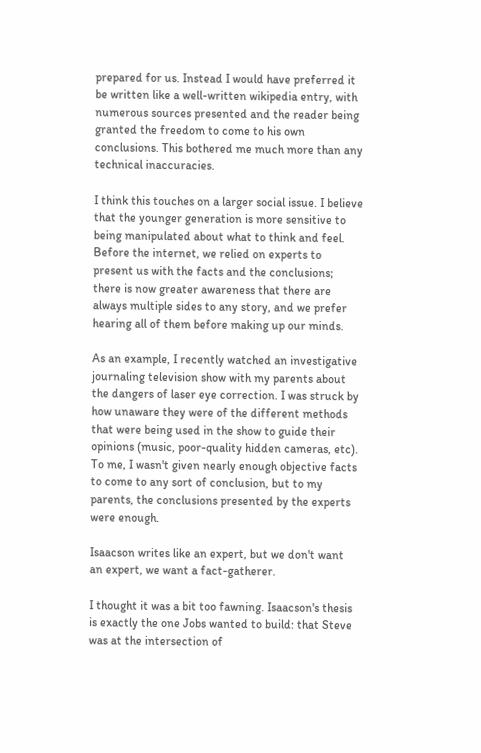prepared for us. Instead I would have preferred it be written like a well-written wikipedia entry, with numerous sources presented and the reader being granted the freedom to come to his own conclusions. This bothered me much more than any technical inaccuracies.

I think this touches on a larger social issue. I believe that the younger generation is more sensitive to being manipulated about what to think and feel. Before the internet, we relied on experts to present us with the facts and the conclusions; there is now greater awareness that there are always multiple sides to any story, and we prefer hearing all of them before making up our minds.

As an example, I recently watched an investigative journaling television show with my parents about the dangers of laser eye correction. I was struck by how unaware they were of the different methods that were being used in the show to guide their opinions (music, poor-quality hidden cameras, etc). To me, I wasn't given nearly enough objective facts to come to any sort of conclusion, but to my parents, the conclusions presented by the experts were enough.

Isaacson writes like an expert, but we don't want an expert, we want a fact-gatherer.

I thought it was a bit too fawning. Isaacson's thesis is exactly the one Jobs wanted to build: that Steve was at the intersection of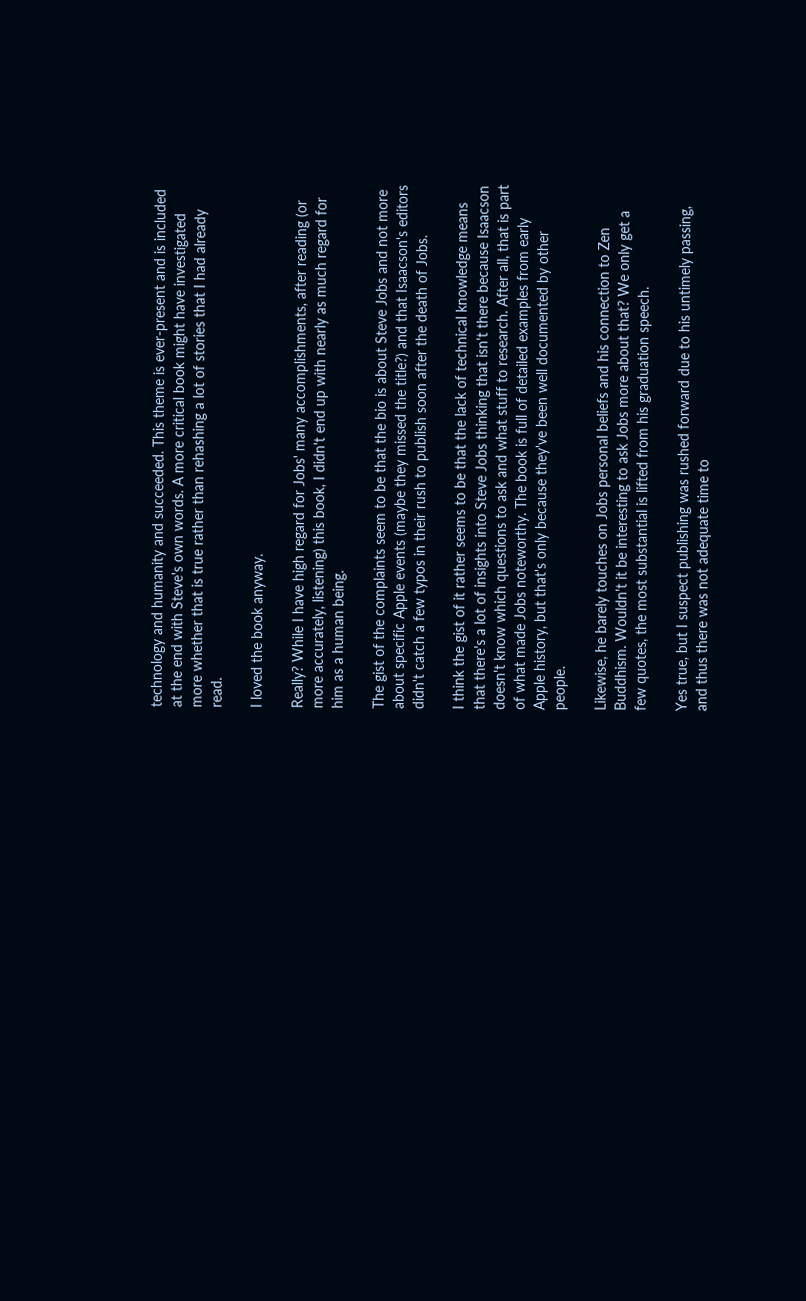technology and humanity and succeeded. This theme is ever-present and is included at the end with Steve's own words. A more critical book might have investigated more whether that is true rather than rehashing a lot of stories that I had already read.

I loved the book anyway.

Really? While I have high regard for Jobs' many accomplishments, after reading (or more accurately, listening) this book, I didn't end up with nearly as much regard for him as a human being.

The gist of the complaints seem to be that the bio is about Steve Jobs and not more about specific Apple events (maybe they missed the title?) and that Isaacson's editors didn't catch a few typos in their rush to publish soon after the death of Jobs.

I think the gist of it rather seems to be that the lack of technical knowledge means that there's a lot of insights into Steve Jobs thinking that isn't there because Isaacson doesn't know which questions to ask and what stuff to research. After all, that is part of what made Jobs noteworthy. The book is full of detailed examples from early Apple history, but that's only because they've been well documented by other people.

Likewise, he barely touches on Jobs personal beliefs and his connection to Zen Buddhism. Wouldn't it be interesting to ask Jobs more about that? We only get a few quotes, the most substantial is lifted from his graduation speech.

Yes true, but I suspect publishing was rushed forward due to his untimely passing, and thus there was not adequate time to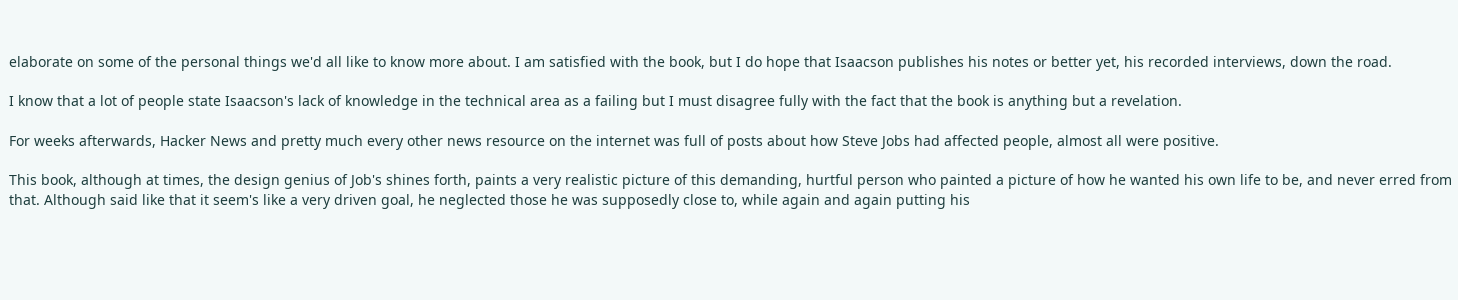elaborate on some of the personal things we'd all like to know more about. I am satisfied with the book, but I do hope that Isaacson publishes his notes or better yet, his recorded interviews, down the road.

I know that a lot of people state Isaacson's lack of knowledge in the technical area as a failing but I must disagree fully with the fact that the book is anything but a revelation.

For weeks afterwards, Hacker News and pretty much every other news resource on the internet was full of posts about how Steve Jobs had affected people, almost all were positive.

This book, although at times, the design genius of Job's shines forth, paints a very realistic picture of this demanding, hurtful person who painted a picture of how he wanted his own life to be, and never erred from that. Although said like that it seem's like a very driven goal, he neglected those he was supposedly close to, while again and again putting his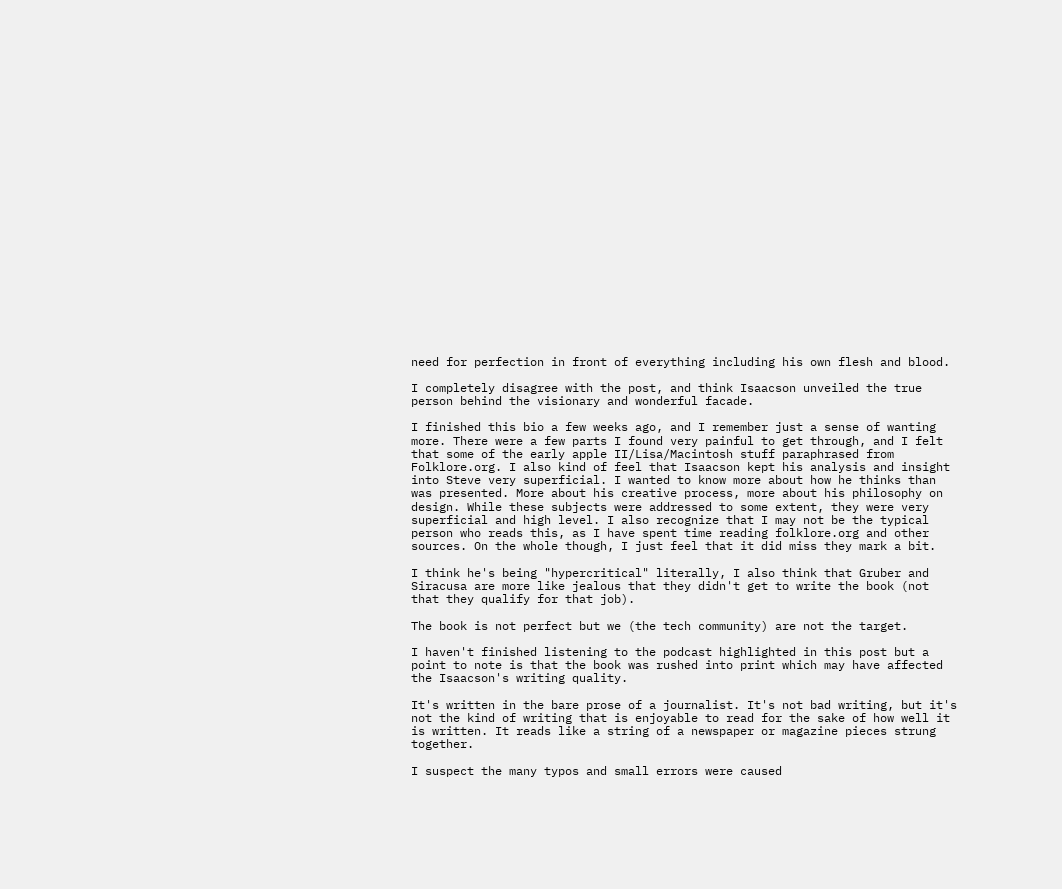need for perfection in front of everything including his own flesh and blood.

I completely disagree with the post, and think Isaacson unveiled the true person behind the visionary and wonderful facade.

I finished this bio a few weeks ago, and I remember just a sense of wanting more. There were a few parts I found very painful to get through, and I felt that some of the early apple II/Lisa/Macintosh stuff paraphrased from Folklore.org. I also kind of feel that Isaacson kept his analysis and insight into Steve very superficial. I wanted to know more about how he thinks than was presented. More about his creative process, more about his philosophy on design. While these subjects were addressed to some extent, they were very superficial and high level. I also recognize that I may not be the typical person who reads this, as I have spent time reading folklore.org and other sources. On the whole though, I just feel that it did miss they mark a bit.

I think he's being "hypercritical" literally, I also think that Gruber and Siracusa are more like jealous that they didn't get to write the book (not that they qualify for that job).

The book is not perfect but we (the tech community) are not the target.

I haven't finished listening to the podcast highlighted in this post but a point to note is that the book was rushed into print which may have affected the Isaacson's writing quality.

It's written in the bare prose of a journalist. It's not bad writing, but it's not the kind of writing that is enjoyable to read for the sake of how well it is written. It reads like a string of a newspaper or magazine pieces strung together.

I suspect the many typos and small errors were caused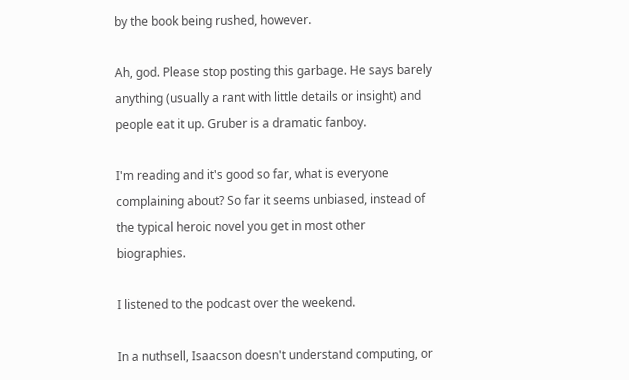by the book being rushed, however.

Ah, god. Please stop posting this garbage. He says barely anything (usually a rant with little details or insight) and people eat it up. Gruber is a dramatic fanboy.

I'm reading and it's good so far, what is everyone complaining about? So far it seems unbiased, instead of the typical heroic novel you get in most other biographies.

I listened to the podcast over the weekend.

In a nuthsell, Isaacson doesn't understand computing, or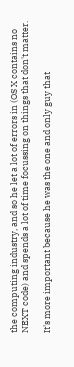the computing industry, and so he let a lot of errors in (OS X contains no NEXT code) and spends a lot of time focussing on things that don't matter.

It's more important because he was the one and only guy that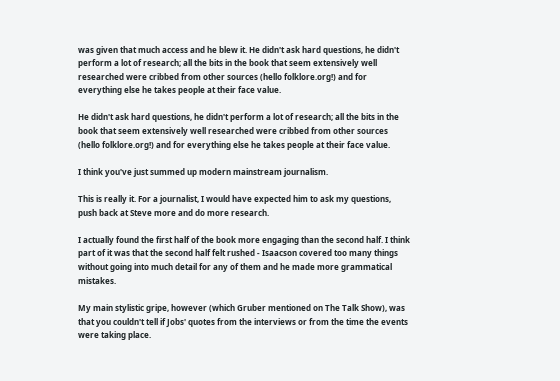was given that much access and he blew it. He didn't ask hard questions, he didn't perform a lot of research; all the bits in the book that seem extensively well researched were cribbed from other sources (hello folklore.org!) and for everything else he takes people at their face value.

He didn't ask hard questions, he didn't perform a lot of research; all the bits in the book that seem extensively well researched were cribbed from other sources (hello folklore.org!) and for everything else he takes people at their face value.

I think you've just summed up modern mainstream journalism.

This is really it. For a journalist, I would have expected him to ask my questions, push back at Steve more and do more research.

I actually found the first half of the book more engaging than the second half. I think part of it was that the second half felt rushed - Isaacson covered too many things without going into much detail for any of them and he made more grammatical mistakes.

My main stylistic gripe, however (which Gruber mentioned on The Talk Show), was that you couldn't tell if Jobs' quotes from the interviews or from the time the events were taking place.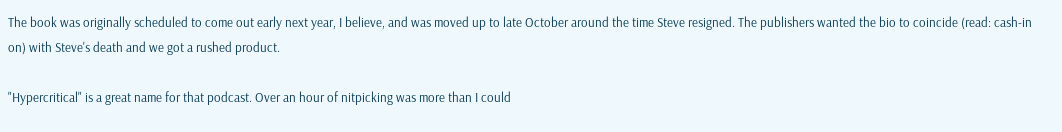The book was originally scheduled to come out early next year, I believe, and was moved up to late October around the time Steve resigned. The publishers wanted the bio to coincide (read: cash-in on) with Steve's death and we got a rushed product.

"Hypercritical" is a great name for that podcast. Over an hour of nitpicking was more than I could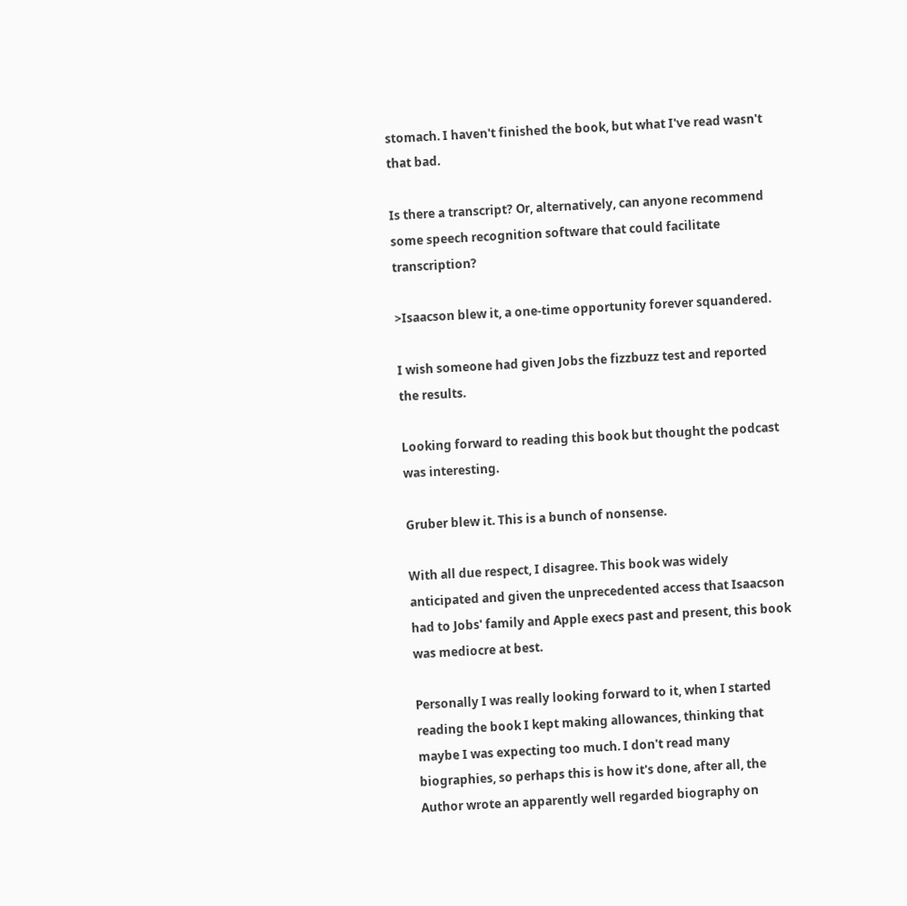stomach. I haven't finished the book, but what I've read wasn't that bad.

Is there a transcript? Or, alternatively, can anyone recommend some speech recognition software that could facilitate transcription?

>Isaacson blew it, a one-time opportunity forever squandered.

I wish someone had given Jobs the fizzbuzz test and reported the results.

Looking forward to reading this book but thought the podcast was interesting.

Gruber blew it. This is a bunch of nonsense.

With all due respect, I disagree. This book was widely anticipated and given the unprecedented access that Isaacson had to Jobs' family and Apple execs past and present, this book was mediocre at best.

Personally I was really looking forward to it, when I started reading the book I kept making allowances, thinking that maybe I was expecting too much. I don't read many biographies, so perhaps this is how it's done, after all, the Author wrote an apparently well regarded biography on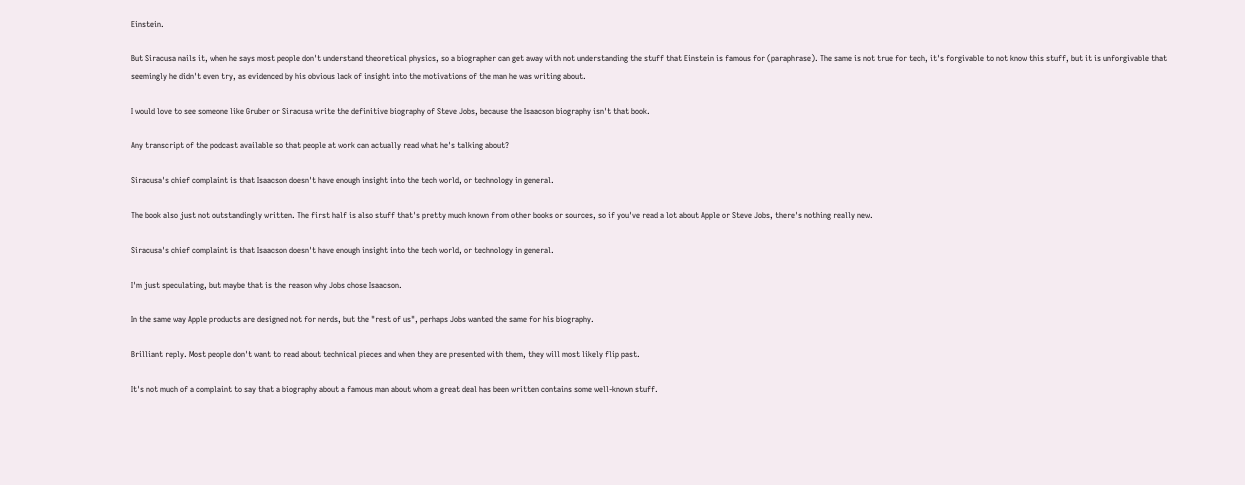Einstein.

But Siracusa nails it, when he says most people don't understand theoretical physics, so a biographer can get away with not understanding the stuff that Einstein is famous for (paraphrase). The same is not true for tech, it's forgivable to not know this stuff, but it is unforgivable that seemingly he didn't even try, as evidenced by his obvious lack of insight into the motivations of the man he was writing about.

I would love to see someone like Gruber or Siracusa write the definitive biography of Steve Jobs, because the Isaacson biography isn't that book.

Any transcript of the podcast available so that people at work can actually read what he's talking about?

Siracusa's chief complaint is that Isaacson doesn't have enough insight into the tech world, or technology in general.

The book also just not outstandingly written. The first half is also stuff that's pretty much known from other books or sources, so if you've read a lot about Apple or Steve Jobs, there's nothing really new.

Siracusa's chief complaint is that Isaacson doesn't have enough insight into the tech world, or technology in general.

I'm just speculating, but maybe that is the reason why Jobs chose Isaacson.

In the same way Apple products are designed not for nerds, but the "rest of us", perhaps Jobs wanted the same for his biography.

Brilliant reply. Most people don't want to read about technical pieces and when they are presented with them, they will most likely flip past.

It's not much of a complaint to say that a biography about a famous man about whom a great deal has been written contains some well-known stuff.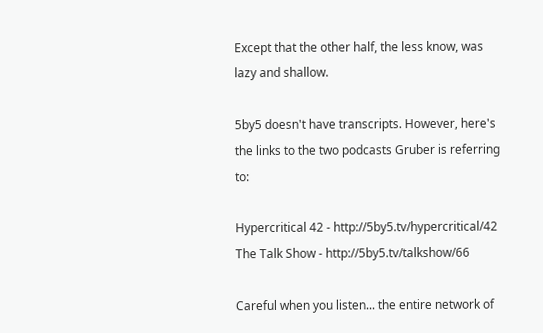Except that the other half, the less know, was lazy and shallow.

5by5 doesn't have transcripts. However, here's the links to the two podcasts Gruber is referring to:

Hypercritical 42 - http://5by5.tv/hypercritical/42 The Talk Show - http://5by5.tv/talkshow/66

Careful when you listen... the entire network of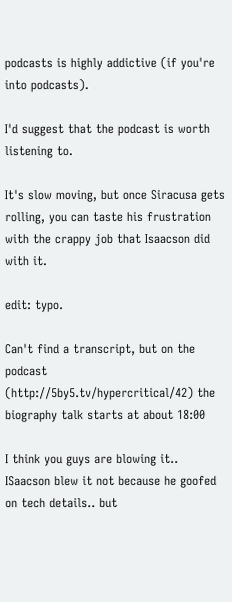podcasts is highly addictive (if you're into podcasts).

I'd suggest that the podcast is worth listening to.

It's slow moving, but once Siracusa gets rolling, you can taste his frustration with the crappy job that Isaacson did with it.

edit: typo.

Can't find a transcript, but on the podcast (http://5by5.tv/hypercritical/42) the biography talk starts at about 18:00

I think you guys are blowing it.. ISaacson blew it not because he goofed on tech details.. but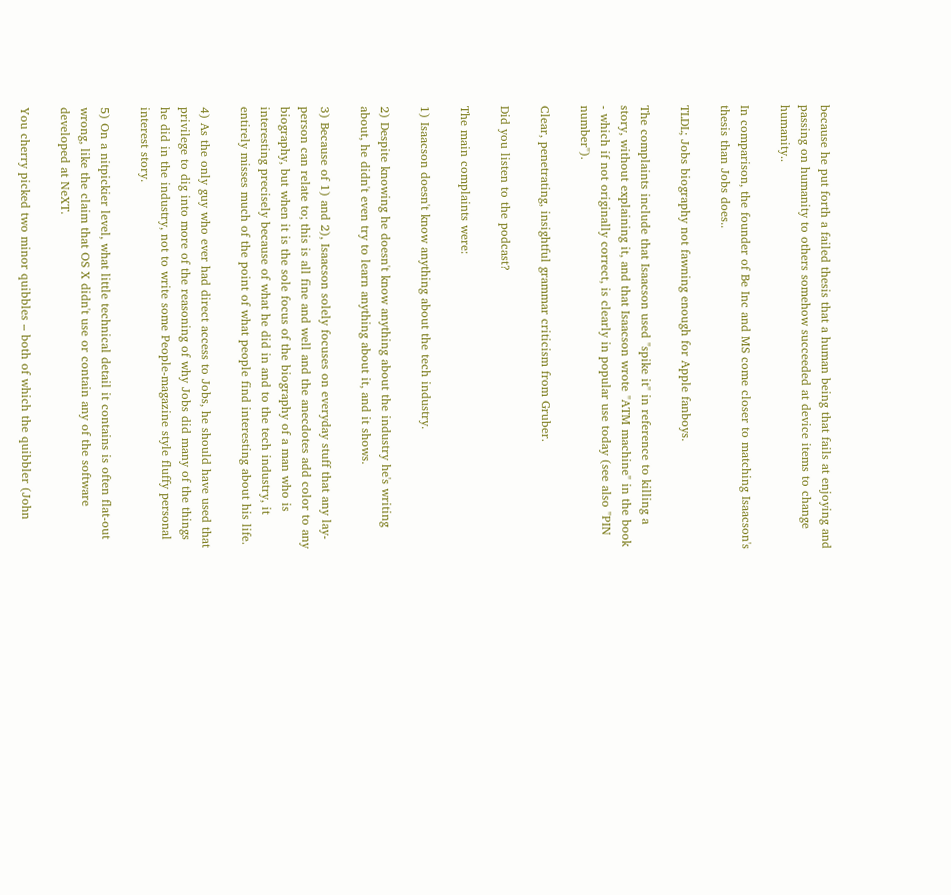because he put forth a failed thesis that a human being that fails at enjoying and passing on humanity to others somehow succeeded at device items to change humanity..

In comparison, the founder of Be Inc and MS come closer to matching Isaacson's thesis than Jobs does..

TLDL; Jobs biography not fawning enough for Apple fanboys.

The complaints include that Isaacson used "spike it" in reference to killing a story, without explaining it, and that Isaacson wrote "ATM machine" in the book - which if not originally correct, is clearly in popular use today (see also "PIN number").

Clear, penetrating, insightful grammar criticism from Gruber.

Did you listen to the podcast?

The main complaints were:

1) Isaacson doesn't know anything about the tech industry.

2) Despite knowing he doesn't know anything about the industry he's writing about, he didn't even try to learn anything about it, and it shows.

3) Because of 1) and 2), Isaacson solely focuses on everyday stuff that any lay-person can relate to; this is all fine and well and the anecdotes add color to any biography, but when it is the sole focus of the biography of a man who is interesting precisely because of what he did in and to the tech industry, it entirely misses much of the point of what people find interesting about his life.

4) As the only guy who ever had direct access to Jobs, he should have used that privilege to dig into more of the reasoning of why Jobs did many of the things he did in the industry, not to write some People-magazine style fluffy personal interest story.

5) On a nitpickier level, what little technical detail it contains is often flat-out wrong, like the claim that OS X didn't use or contain any of the software developed at NeXT.

You cherry picked two minor quibbles – both of which the quibbler (John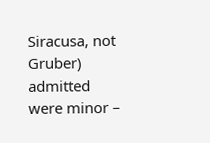Siracusa, not Gruber) admitted were minor –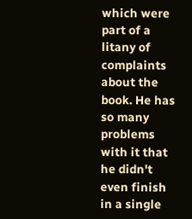which were part of a litany of complaints about the book. He has so many problems with it that he didn't even finish in a single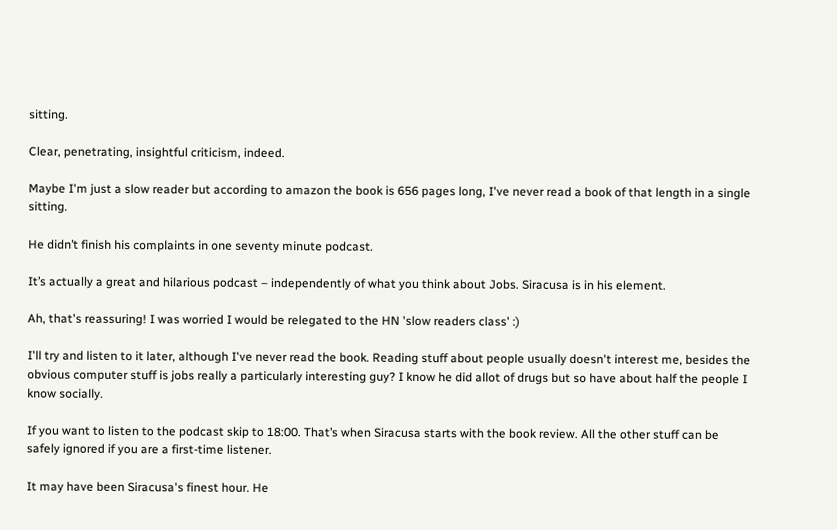sitting.

Clear, penetrating, insightful criticism, indeed.

Maybe I'm just a slow reader but according to amazon the book is 656 pages long, I've never read a book of that length in a single sitting.

He didn’t finish his complaints in one seventy minute podcast.

It’s actually a great and hilarious podcast – independently of what you think about Jobs. Siracusa is in his element.

Ah, that's reassuring! I was worried I would be relegated to the HN 'slow readers class' :)

I'll try and listen to it later, although I've never read the book. Reading stuff about people usually doesn't interest me, besides the obvious computer stuff is jobs really a particularly interesting guy? I know he did allot of drugs but so have about half the people I know socially.

If you want to listen to the podcast skip to 18:00. That’s when Siracusa starts with the book review. All the other stuff can be safely ignored if you are a first-time listener.

It may have been Siracusa's finest hour. He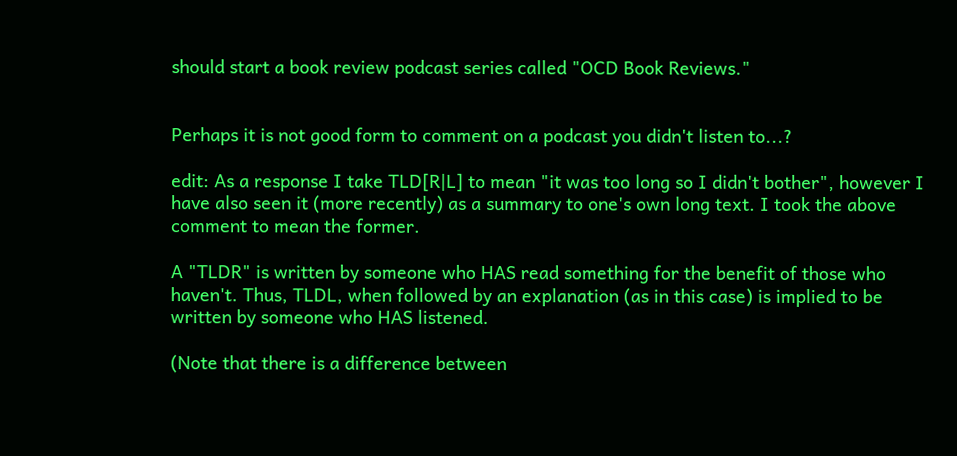should start a book review podcast series called "OCD Book Reviews."


Perhaps it is not good form to comment on a podcast you didn't listen to...?

edit: As a response I take TLD[R|L] to mean "it was too long so I didn't bother", however I have also seen it (more recently) as a summary to one's own long text. I took the above comment to mean the former.

A "TLDR" is written by someone who HAS read something for the benefit of those who haven't. Thus, TLDL, when followed by an explanation (as in this case) is implied to be written by someone who HAS listened.

(Note that there is a difference between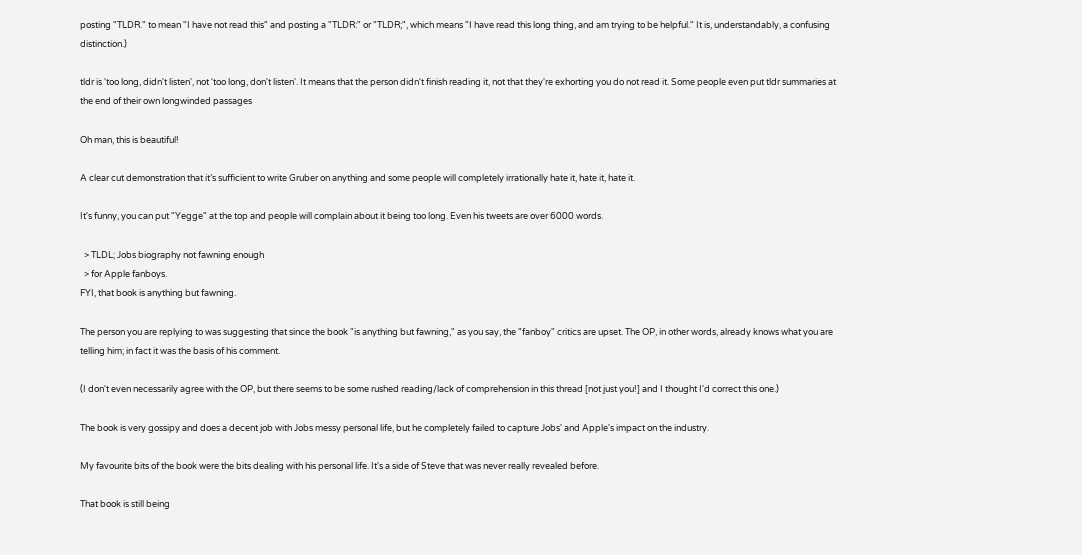posting "TLDR." to mean "I have not read this" and posting a "TLDR:" or "TLDR;", which means "I have read this long thing, and am trying to be helpful." It is, understandably, a confusing distinction.)

tldr is 'too long, didn't listen', not 'too long, don't listen'. It means that the person didn't finish reading it, not that they're exhorting you do not read it. Some people even put tldr summaries at the end of their own longwinded passages

Oh man, this is beautiful!

A clear cut demonstration that it’s sufficient to write Gruber on anything and some people will completely irrationally hate it, hate it, hate it.

It's funny, you can put "Yegge" at the top and people will complain about it being too long. Even his tweets are over 6000 words.

  > TLDL; Jobs biography not fawning enough
  > for Apple fanboys.
FYI, that book is anything but fawning.

The person you are replying to was suggesting that since the book "is anything but fawning," as you say, the "fanboy" critics are upset. The OP, in other words, already knows what you are telling him; in fact it was the basis of his comment.

(I don't even necessarily agree with the OP, but there seems to be some rushed reading/lack of comprehension in this thread [not just you!] and I thought I'd correct this one.)

The book is very gossipy and does a decent job with Jobs messy personal life, but he completely failed to capture Jobs' and Apple's impact on the industry.

My favourite bits of the book were the bits dealing with his personal life. It's a side of Steve that was never really revealed before.

That book is still being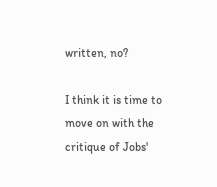written, no?

I think it is time to move on with the critique of Jobs'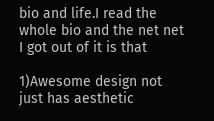bio and life.I read the whole bio and the net net I got out of it is that

1)Awesome design not just has aesthetic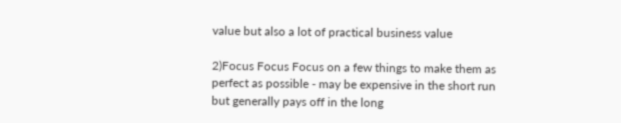value but also a lot of practical business value

2)Focus Focus Focus on a few things to make them as perfect as possible - may be expensive in the short run but generally pays off in the long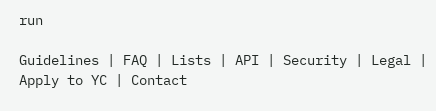run

Guidelines | FAQ | Lists | API | Security | Legal | Apply to YC | Contact